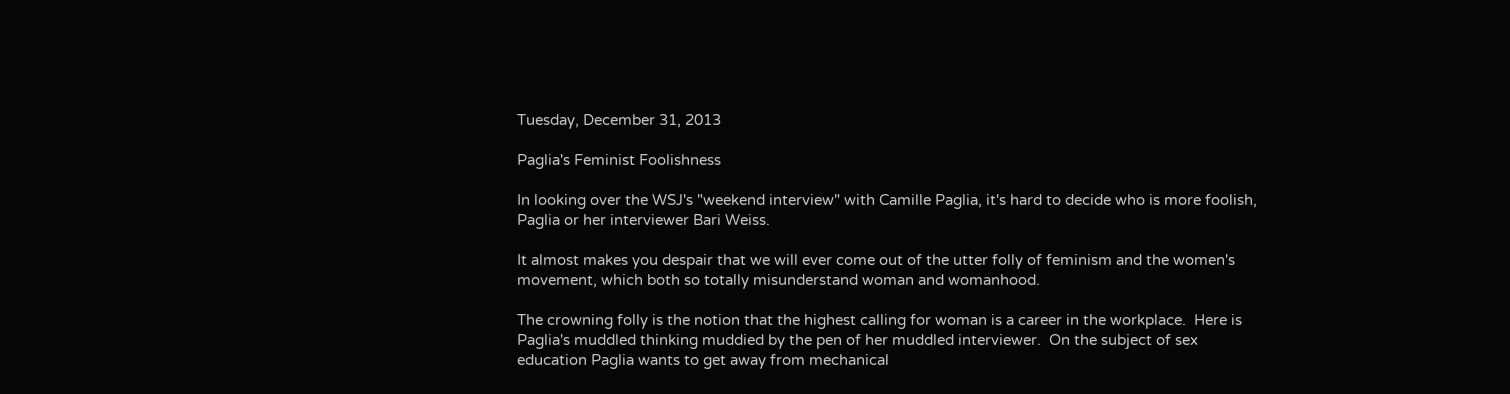Tuesday, December 31, 2013

Paglia's Feminist Foolishness

In looking over the WSJ's "weekend interview" with Camille Paglia, it's hard to decide who is more foolish, Paglia or her interviewer Bari Weiss.

It almost makes you despair that we will ever come out of the utter folly of feminism and the women's movement, which both so totally misunderstand woman and womanhood.

The crowning folly is the notion that the highest calling for woman is a career in the workplace.  Here is Paglia's muddled thinking muddied by the pen of her muddled interviewer.  On the subject of sex education Paglia wants to get away from mechanical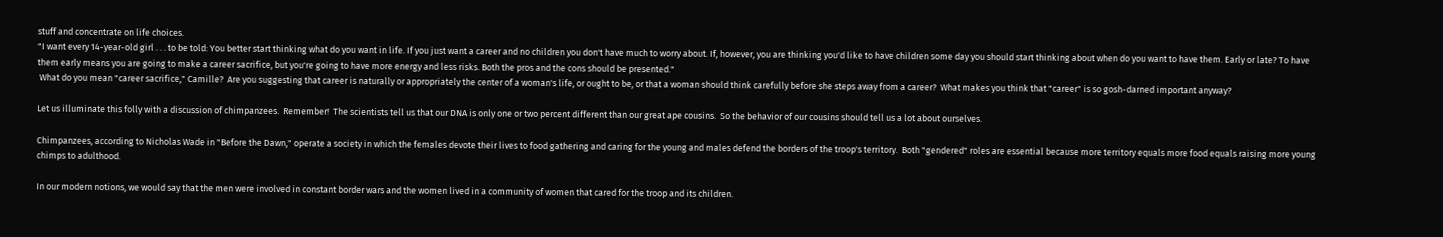stuff and concentrate on life choices.
"I want every 14-year-old girl . . . to be told: You better start thinking what do you want in life. If you just want a career and no children you don't have much to worry about. If, however, you are thinking you'd like to have children some day you should start thinking about when do you want to have them. Early or late? To have them early means you are going to make a career sacrifice, but you're going to have more energy and less risks. Both the pros and the cons should be presented."
 What do you mean "career sacrifice," Camille?  Are you suggesting that career is naturally or appropriately the center of a woman's life, or ought to be, or that a woman should think carefully before she steps away from a career?  What makes you think that "career" is so gosh-darned important anyway?

Let us illuminate this folly with a discussion of chimpanzees.  Remember!  The scientists tell us that our DNA is only one or two percent different than our great ape cousins.  So the behavior of our cousins should tell us a lot about ourselves.

Chimpanzees, according to Nicholas Wade in "Before the Dawn," operate a society in which the females devote their lives to food gathering and caring for the young and males defend the borders of the troop's territory.  Both "gendered" roles are essential because more territory equals more food equals raising more young chimps to adulthood.

In our modern notions, we would say that the men were involved in constant border wars and the women lived in a community of women that cared for the troop and its children.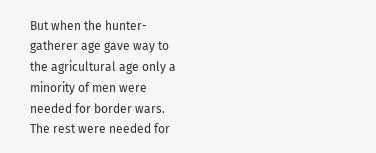But when the hunter-gatherer age gave way to the agricultural age only a minority of men were needed for border wars.  The rest were needed for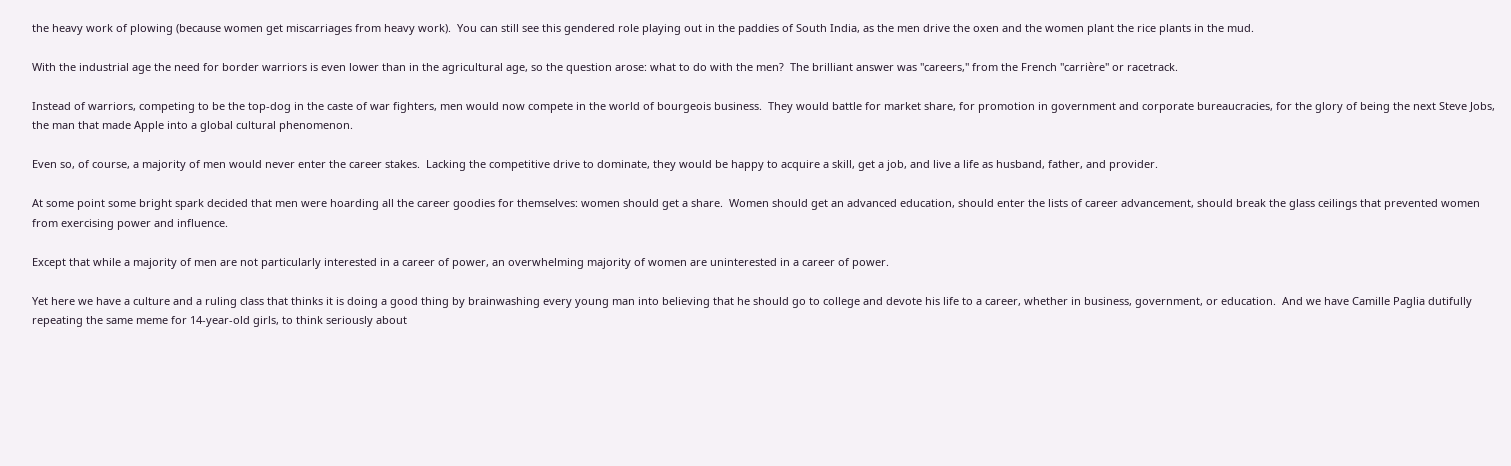the heavy work of plowing (because women get miscarriages from heavy work).  You can still see this gendered role playing out in the paddies of South India, as the men drive the oxen and the women plant the rice plants in the mud.

With the industrial age the need for border warriors is even lower than in the agricultural age, so the question arose: what to do with the men?  The brilliant answer was "careers," from the French "carrière" or racetrack.

Instead of warriors, competing to be the top-dog in the caste of war fighters, men would now compete in the world of bourgeois business.  They would battle for market share, for promotion in government and corporate bureaucracies, for the glory of being the next Steve Jobs, the man that made Apple into a global cultural phenomenon.

Even so, of course, a majority of men would never enter the career stakes.  Lacking the competitive drive to dominate, they would be happy to acquire a skill, get a job, and live a life as husband, father, and provider.

At some point some bright spark decided that men were hoarding all the career goodies for themselves: women should get a share.  Women should get an advanced education, should enter the lists of career advancement, should break the glass ceilings that prevented women from exercising power and influence.

Except that while a majority of men are not particularly interested in a career of power, an overwhelming majority of women are uninterested in a career of power.

Yet here we have a culture and a ruling class that thinks it is doing a good thing by brainwashing every young man into believing that he should go to college and devote his life to a career, whether in business, government, or education.  And we have Camille Paglia dutifully repeating the same meme for 14-year-old girls, to think seriously about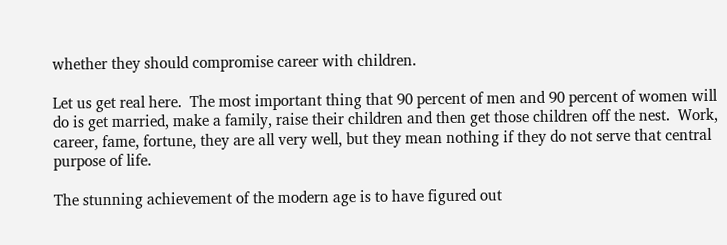whether they should compromise career with children.

Let us get real here.  The most important thing that 90 percent of men and 90 percent of women will do is get married, make a family, raise their children and then get those children off the nest.  Work, career, fame, fortune, they are all very well, but they mean nothing if they do not serve that central purpose of life.

The stunning achievement of the modern age is to have figured out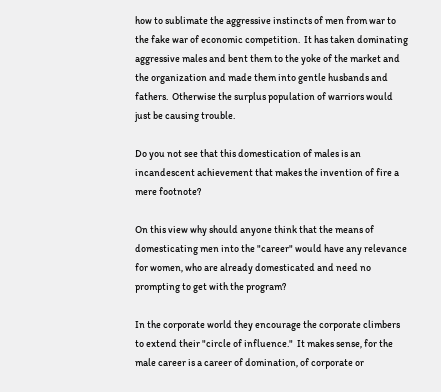how to sublimate the aggressive instincts of men from war to the fake war of economic competition.  It has taken dominating aggressive males and bent them to the yoke of the market and the organization and made them into gentle husbands and fathers.  Otherwise the surplus population of warriors would just be causing trouble.

Do you not see that this domestication of males is an incandescent achievement that makes the invention of fire a mere footnote?

On this view why should anyone think that the means of domesticating men into the "career" would have any relevance for women, who are already domesticated and need no prompting to get with the program?

In the corporate world they encourage the corporate climbers to extend their "circle of influence."  It makes sense, for the male career is a career of domination, of corporate or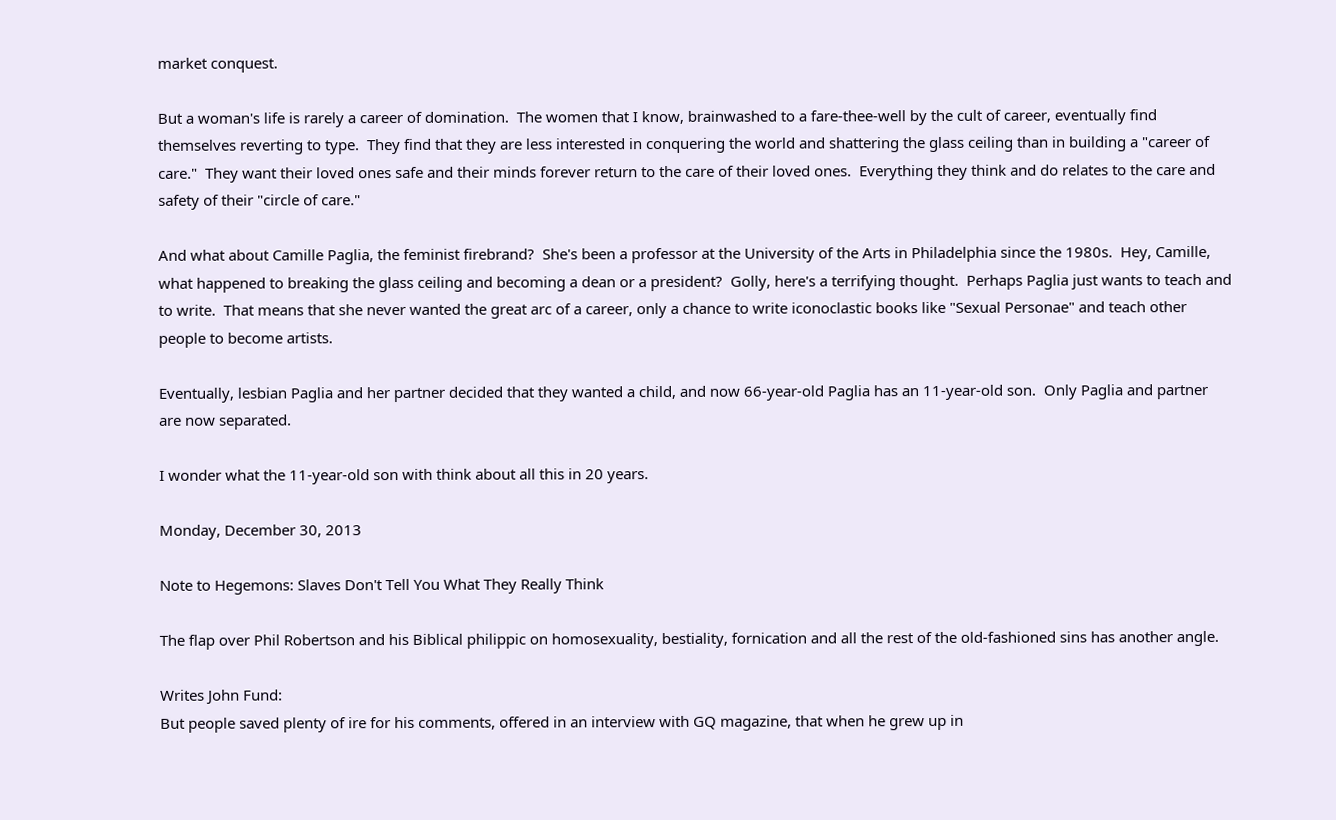market conquest.

But a woman's life is rarely a career of domination.  The women that I know, brainwashed to a fare-thee-well by the cult of career, eventually find themselves reverting to type.  They find that they are less interested in conquering the world and shattering the glass ceiling than in building a "career of care."  They want their loved ones safe and their minds forever return to the care of their loved ones.  Everything they think and do relates to the care and safety of their "circle of care."

And what about Camille Paglia, the feminist firebrand?  She's been a professor at the University of the Arts in Philadelphia since the 1980s.  Hey, Camille, what happened to breaking the glass ceiling and becoming a dean or a president?  Golly, here's a terrifying thought.  Perhaps Paglia just wants to teach and to write.  That means that she never wanted the great arc of a career, only a chance to write iconoclastic books like "Sexual Personae" and teach other people to become artists.

Eventually, lesbian Paglia and her partner decided that they wanted a child, and now 66-year-old Paglia has an 11-year-old son.  Only Paglia and partner are now separated.

I wonder what the 11-year-old son with think about all this in 20 years.

Monday, December 30, 2013

Note to Hegemons: Slaves Don't Tell You What They Really Think

The flap over Phil Robertson and his Biblical philippic on homosexuality, bestiality, fornication and all the rest of the old-fashioned sins has another angle.

Writes John Fund:
But people saved plenty of ire for his comments, offered in an interview with GQ magazine, that when he grew up in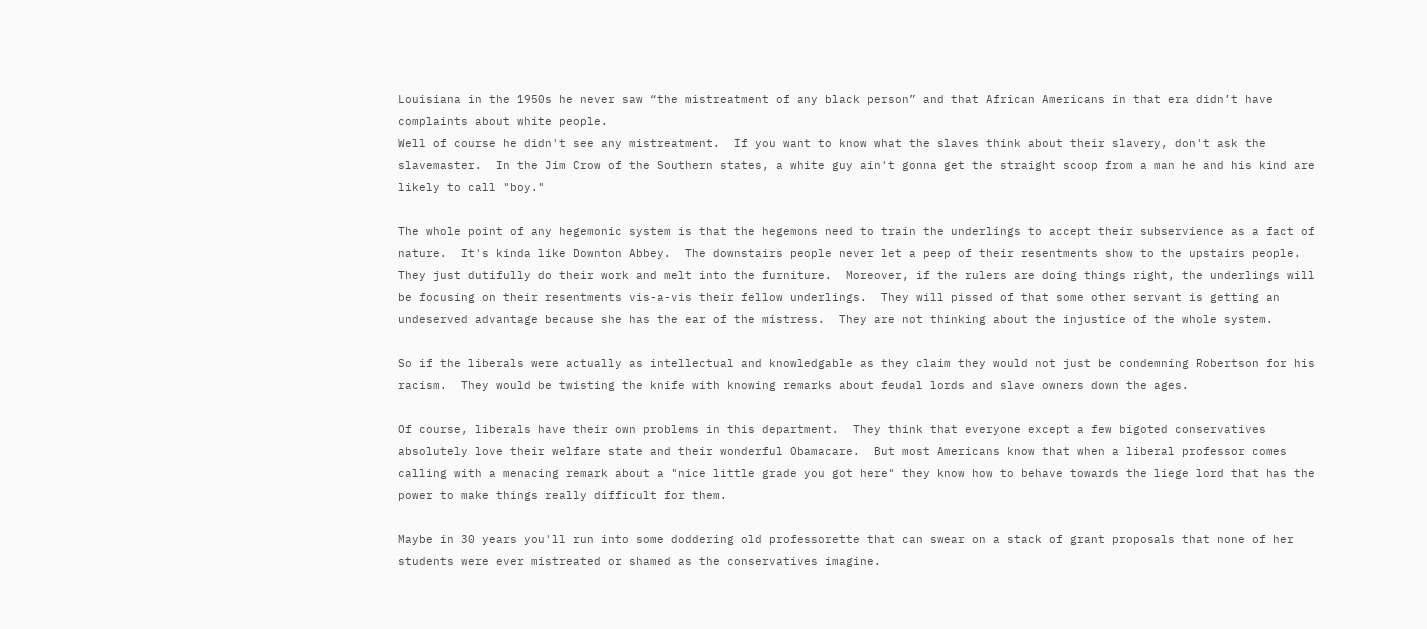Louisiana in the 1950s he never saw “the mistreatment of any black person” and that African Americans in that era didn’t have complaints about white people.
Well of course he didn't see any mistreatment.  If you want to know what the slaves think about their slavery, don't ask the slavemaster.  In the Jim Crow of the Southern states, a white guy ain't gonna get the straight scoop from a man he and his kind are likely to call "boy."

The whole point of any hegemonic system is that the hegemons need to train the underlings to accept their subservience as a fact of nature.  It's kinda like Downton Abbey.  The downstairs people never let a peep of their resentments show to the upstairs people.  They just dutifully do their work and melt into the furniture.  Moreover, if the rulers are doing things right, the underlings will be focusing on their resentments vis-a-vis their fellow underlings.  They will pissed of that some other servant is getting an undeserved advantage because she has the ear of the mistress.  They are not thinking about the injustice of the whole system.

So if the liberals were actually as intellectual and knowledgable as they claim they would not just be condemning Robertson for his racism.  They would be twisting the knife with knowing remarks about feudal lords and slave owners down the ages.

Of course, liberals have their own problems in this department.  They think that everyone except a few bigoted conservatives absolutely love their welfare state and their wonderful Obamacare.  But most Americans know that when a liberal professor comes calling with a menacing remark about a "nice little grade you got here" they know how to behave towards the liege lord that has the power to make things really difficult for them.

Maybe in 30 years you'll run into some doddering old professorette that can swear on a stack of grant proposals that none of her students were ever mistreated or shamed as the conservatives imagine.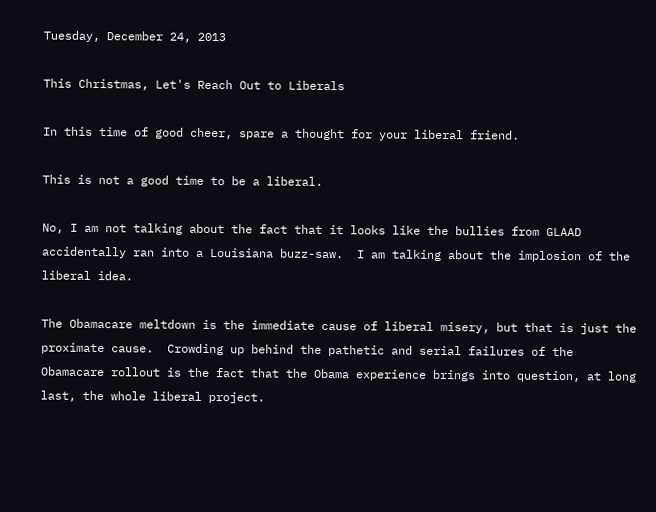Tuesday, December 24, 2013

This Christmas, Let's Reach Out to Liberals

In this time of good cheer, spare a thought for your liberal friend.

This is not a good time to be a liberal.

No, I am not talking about the fact that it looks like the bullies from GLAAD accidentally ran into a Louisiana buzz-saw.  I am talking about the implosion of the liberal idea.

The Obamacare meltdown is the immediate cause of liberal misery, but that is just the proximate cause.  Crowding up behind the pathetic and serial failures of the Obamacare rollout is the fact that the Obama experience brings into question, at long last, the whole liberal project.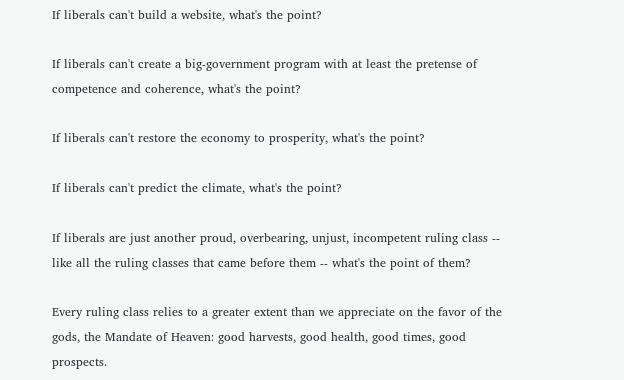If liberals can't build a website, what's the point?

If liberals can't create a big-government program with at least the pretense of competence and coherence, what's the point?

If liberals can't restore the economy to prosperity, what's the point?

If liberals can't predict the climate, what's the point?

If liberals are just another proud, overbearing, unjust, incompetent ruling class -- like all the ruling classes that came before them -- what's the point of them?

Every ruling class relies to a greater extent than we appreciate on the favor of the gods, the Mandate of Heaven: good harvests, good health, good times, good prospects.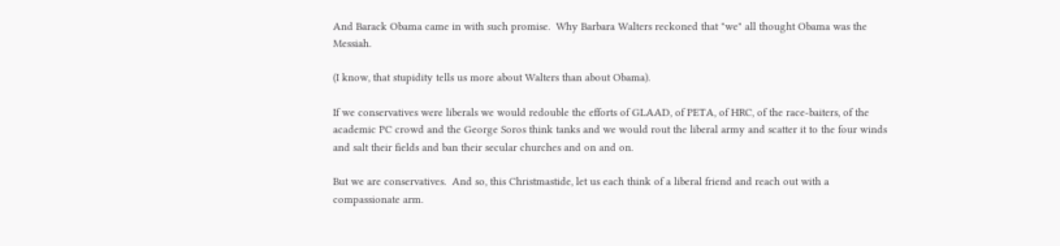And Barack Obama came in with such promise.  Why Barbara Walters reckoned that "we" all thought Obama was the Messiah.

(I know, that stupidity tells us more about Walters than about Obama).

If we conservatives were liberals we would redouble the efforts of GLAAD, of PETA, of HRC, of the race-baiters, of the academic PC crowd and the George Soros think tanks and we would rout the liberal army and scatter it to the four winds and salt their fields and ban their secular churches and on and on.

But we are conservatives.  And so, this Christmastide, let us each think of a liberal friend and reach out with a compassionate arm.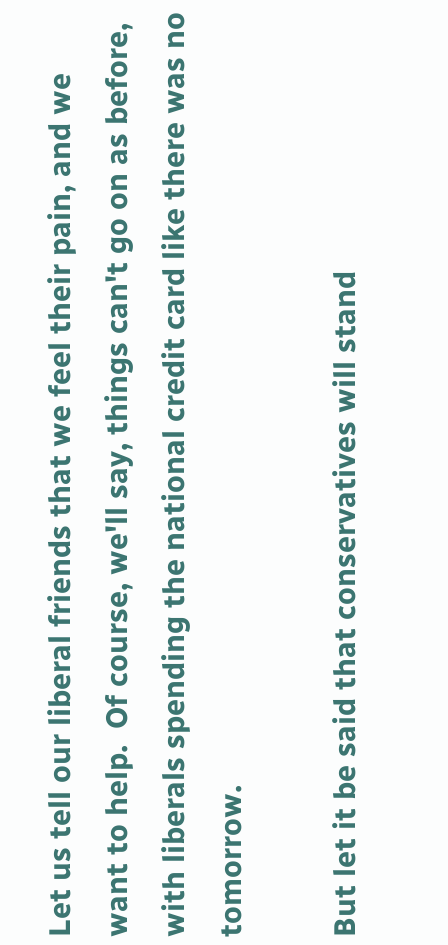Let us tell our liberal friends that we feel their pain, and we want to help.  Of course, we'll say, things can't go on as before, with liberals spending the national credit card like there was no tomorrow.

But let it be said that conservatives will stand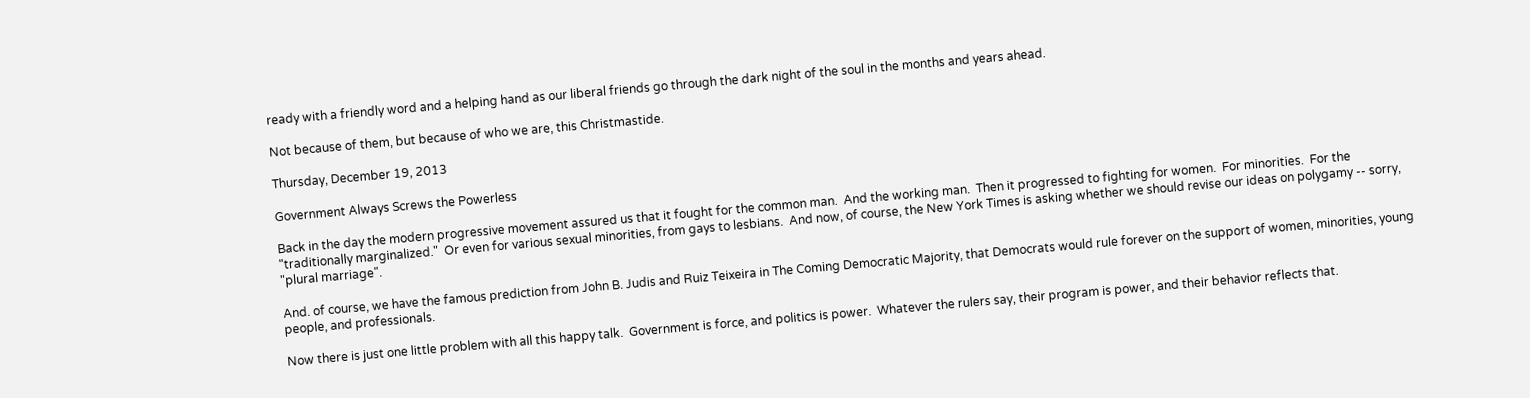ready with a friendly word and a helping hand as our liberal friends go through the dark night of the soul in the months and years ahead.

Not because of them, but because of who we are, this Christmastide.

Thursday, December 19, 2013

Government Always Screws the Powerless

Back in the day the modern progressive movement assured us that it fought for the common man.  And the working man.  Then it progressed to fighting for women.  For minorities.  For the "traditionally marginalized."  Or even for various sexual minorities, from gays to lesbians.  And now, of course, the New York Times is asking whether we should revise our ideas on polygamy -- sorry, "plural marriage".

And. of course, we have the famous prediction from John B. Judis and Ruiz Teixeira in The Coming Democratic Majority, that Democrats would rule forever on the support of women, minorities, young people, and professionals.

Now there is just one little problem with all this happy talk.  Government is force, and politics is power.  Whatever the rulers say, their program is power, and their behavior reflects that.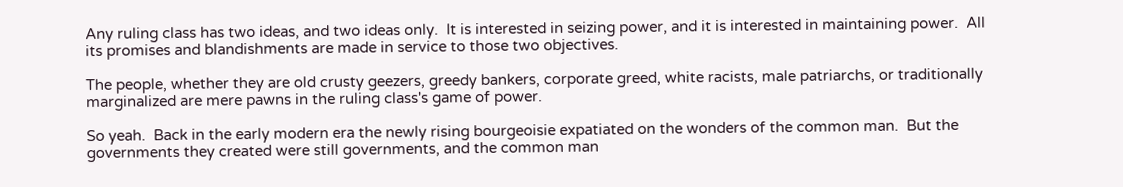Any ruling class has two ideas, and two ideas only.  It is interested in seizing power, and it is interested in maintaining power.  All its promises and blandishments are made in service to those two objectives.

The people, whether they are old crusty geezers, greedy bankers, corporate greed, white racists, male patriarchs, or traditionally marginalized are mere pawns in the ruling class's game of power.

So yeah.  Back in the early modern era the newly rising bourgeoisie expatiated on the wonders of the common man.  But the governments they created were still governments, and the common man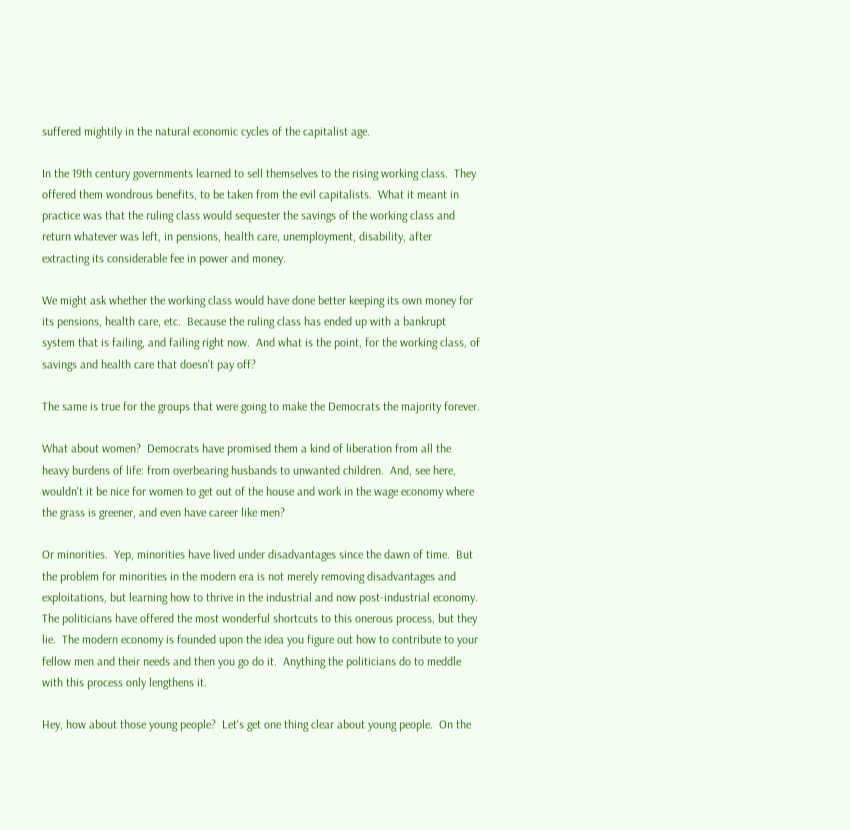suffered mightily in the natural economic cycles of the capitalist age.

In the 19th century governments learned to sell themselves to the rising working class.  They offered them wondrous benefits, to be taken from the evil capitalists.  What it meant in practice was that the ruling class would sequester the savings of the working class and return whatever was left, in pensions, health care, unemployment, disability, after extracting its considerable fee in power and money.

We might ask whether the working class would have done better keeping its own money for its pensions, health care, etc.  Because the ruling class has ended up with a bankrupt system that is failing, and failing right now.  And what is the point, for the working class, of savings and health care that doesn't pay off?

The same is true for the groups that were going to make the Democrats the majority forever.

What about women?  Democrats have promised them a kind of liberation from all the heavy burdens of life: from overbearing husbands to unwanted children.  And, see here, wouldn't it be nice for women to get out of the house and work in the wage economy where the grass is greener, and even have career like men?

Or minorities.  Yep, minorities have lived under disadvantages since the dawn of time.  But the problem for minorities in the modern era is not merely removing disadvantages and exploitations, but learning how to thrive in the industrial and now post-industrial economy.  The politicians have offered the most wonderful shortcuts to this onerous process, but they lie.  The modern economy is founded upon the idea you figure out how to contribute to your fellow men and their needs and then you go do it.  Anything the politicians do to meddle with this process only lengthens it.

Hey, how about those young people?  Let's get one thing clear about young people.  On the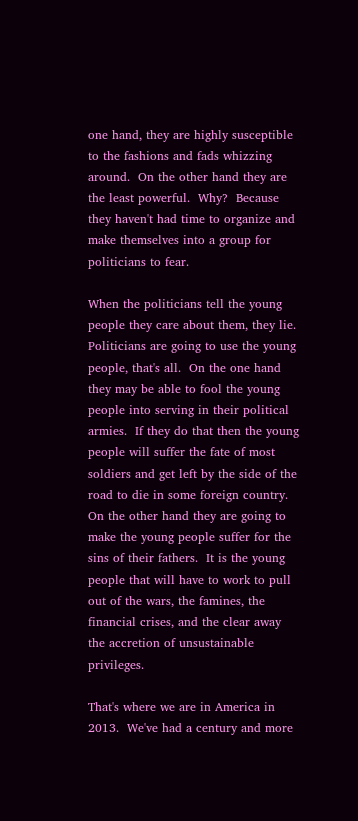one hand, they are highly susceptible to the fashions and fads whizzing around.  On the other hand they are the least powerful.  Why?  Because they haven't had time to organize and make themselves into a group for politicians to fear.

When the politicians tell the young people they care about them, they lie.  Politicians are going to use the young people, that's all.  On the one hand they may be able to fool the young people into serving in their political armies.  If they do that then the young people will suffer the fate of most soldiers and get left by the side of the road to die in some foreign country.  On the other hand they are going to make the young people suffer for the sins of their fathers.  It is the young people that will have to work to pull out of the wars, the famines, the financial crises, and the clear away the accretion of unsustainable privileges.

That's where we are in America in 2013.  We've had a century and more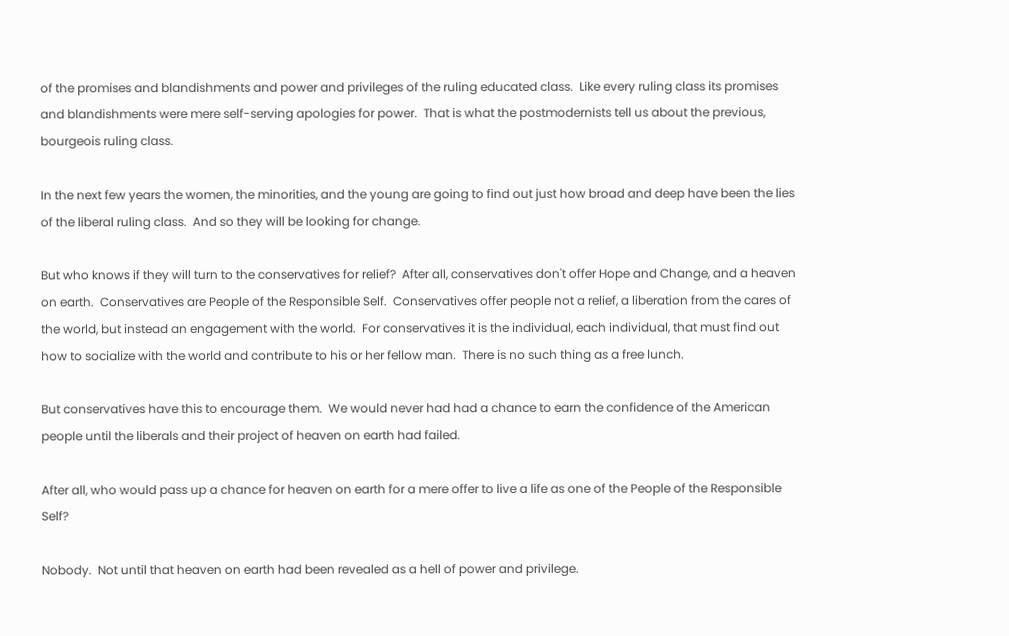of the promises and blandishments and power and privileges of the ruling educated class.  Like every ruling class its promises and blandishments were mere self-serving apologies for power.  That is what the postmodernists tell us about the previous, bourgeois ruling class.

In the next few years the women, the minorities, and the young are going to find out just how broad and deep have been the lies of the liberal ruling class.  And so they will be looking for change.

But who knows if they will turn to the conservatives for relief?  After all, conservatives don't offer Hope and Change, and a heaven on earth.  Conservatives are People of the Responsible Self.  Conservatives offer people not a relief, a liberation from the cares of the world, but instead an engagement with the world.  For conservatives it is the individual, each individual, that must find out how to socialize with the world and contribute to his or her fellow man.  There is no such thing as a free lunch.

But conservatives have this to encourage them.  We would never had had a chance to earn the confidence of the American people until the liberals and their project of heaven on earth had failed.

After all, who would pass up a chance for heaven on earth for a mere offer to live a life as one of the People of the Responsible Self?

Nobody.  Not until that heaven on earth had been revealed as a hell of power and privilege.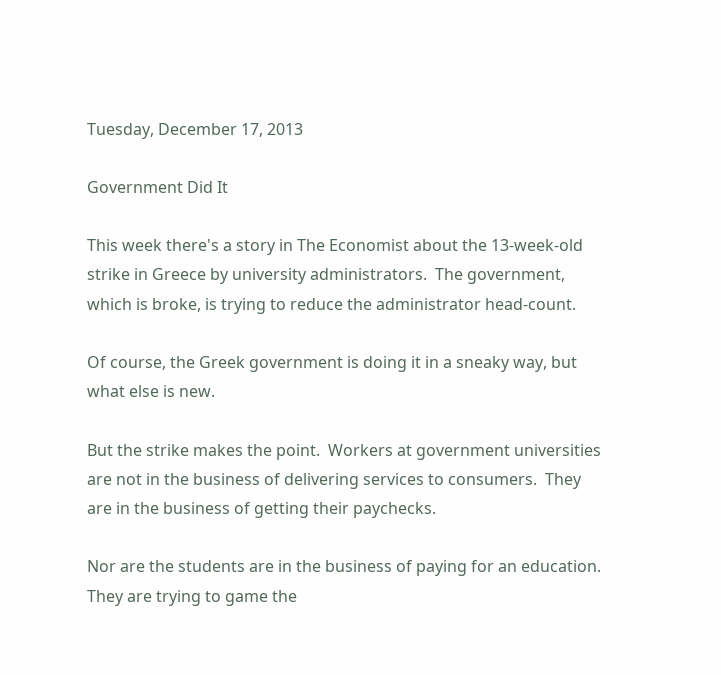Tuesday, December 17, 2013

Government Did It

This week there's a story in The Economist about the 13-week-old strike in Greece by university administrators.  The government, which is broke, is trying to reduce the administrator head-count.

Of course, the Greek government is doing it in a sneaky way, but what else is new.

But the strike makes the point.  Workers at government universities are not in the business of delivering services to consumers.  They are in the business of getting their paychecks.

Nor are the students are in the business of paying for an education.  They are trying to game the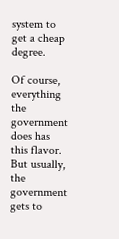system to get a cheap degree.

Of course, everything the government does has this flavor.  But usually, the government gets to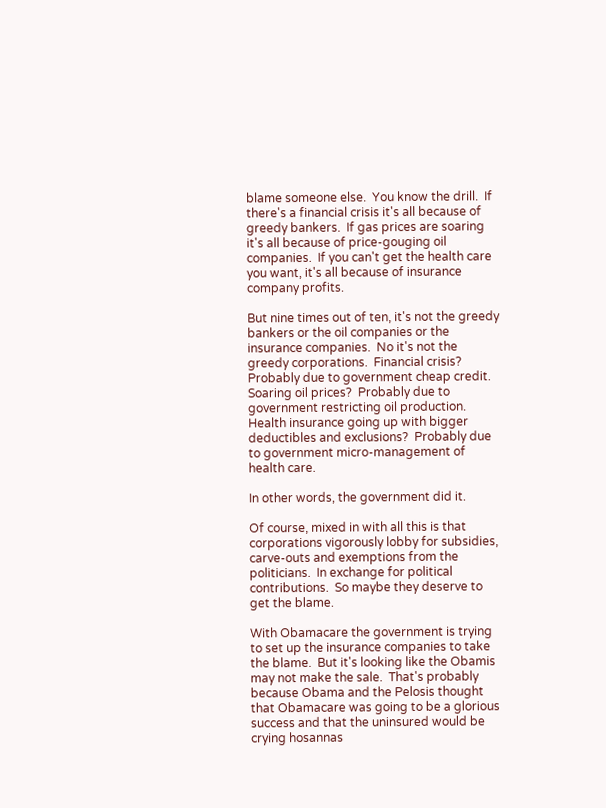blame someone else.  You know the drill.  If there's a financial crisis it's all because of greedy bankers.  If gas prices are soaring it's all because of price-gouging oil companies.  If you can't get the health care you want, it's all because of insurance company profits.

But nine times out of ten, it's not the greedy bankers or the oil companies or the insurance companies.  No it's not the greedy corporations.  Financial crisis?  Probably due to government cheap credit.  Soaring oil prices?  Probably due to government restricting oil production.    Health insurance going up with bigger deductibles and exclusions?  Probably due to government micro-management of health care.

In other words, the government did it.

Of course, mixed in with all this is that corporations vigorously lobby for subsidies, carve-outs and exemptions from the politicians.  In exchange for political contributions.  So maybe they deserve to get the blame.

With Obamacare the government is trying to set up the insurance companies to take the blame.  But it's looking like the Obamis may not make the sale.  That's probably because Obama and the Pelosis thought that Obamacare was going to be a glorious success and that the uninsured would be crying hosannas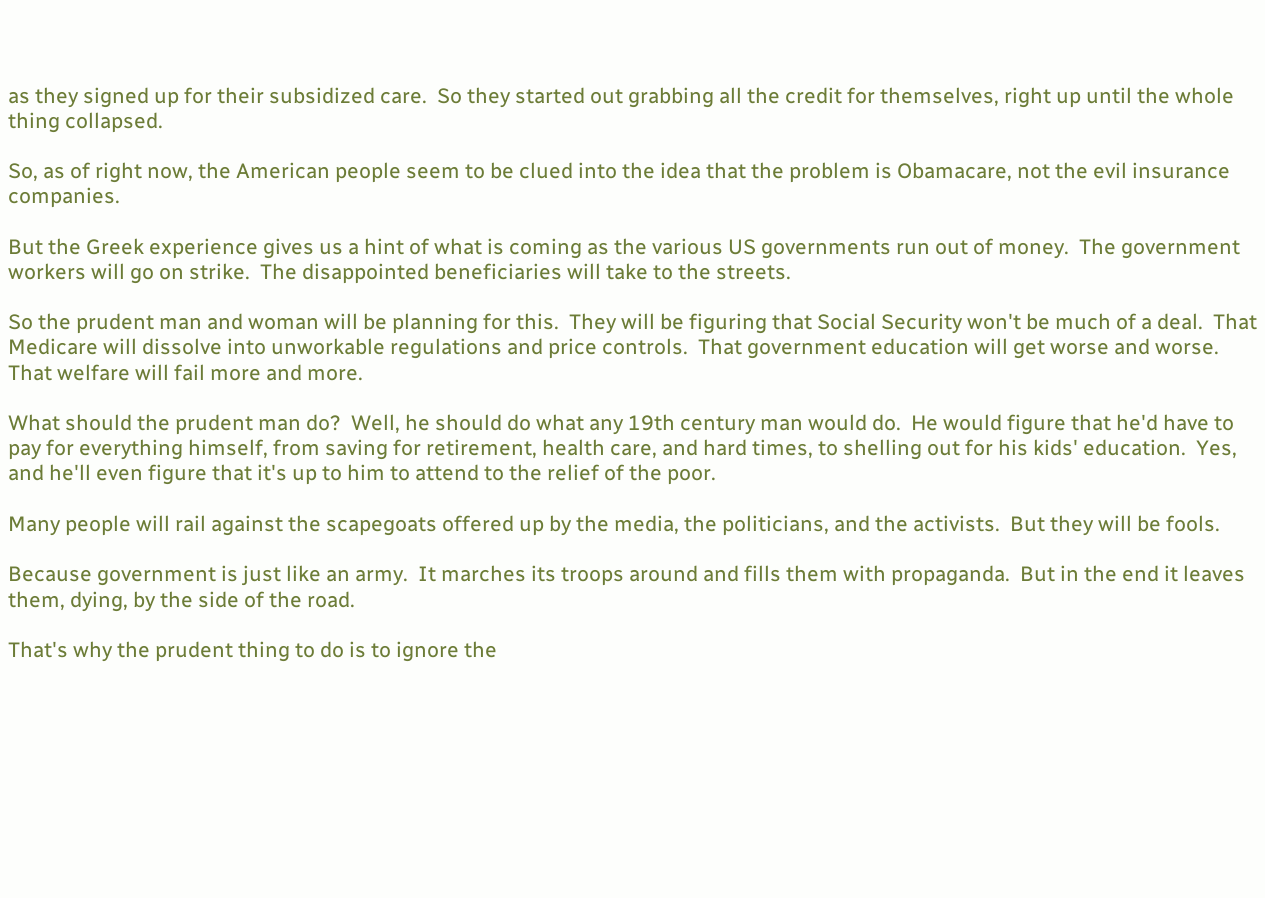as they signed up for their subsidized care.  So they started out grabbing all the credit for themselves, right up until the whole thing collapsed.

So, as of right now, the American people seem to be clued into the idea that the problem is Obamacare, not the evil insurance companies.

But the Greek experience gives us a hint of what is coming as the various US governments run out of money.  The government workers will go on strike.  The disappointed beneficiaries will take to the streets.

So the prudent man and woman will be planning for this.  They will be figuring that Social Security won't be much of a deal.  That Medicare will dissolve into unworkable regulations and price controls.  That government education will get worse and worse.  That welfare will fail more and more.

What should the prudent man do?  Well, he should do what any 19th century man would do.  He would figure that he'd have to pay for everything himself, from saving for retirement, health care, and hard times, to shelling out for his kids' education.  Yes, and he'll even figure that it's up to him to attend to the relief of the poor.

Many people will rail against the scapegoats offered up by the media, the politicians, and the activists.  But they will be fools.

Because government is just like an army.  It marches its troops around and fills them with propaganda.  But in the end it leaves them, dying, by the side of the road.

That's why the prudent thing to do is to ignore the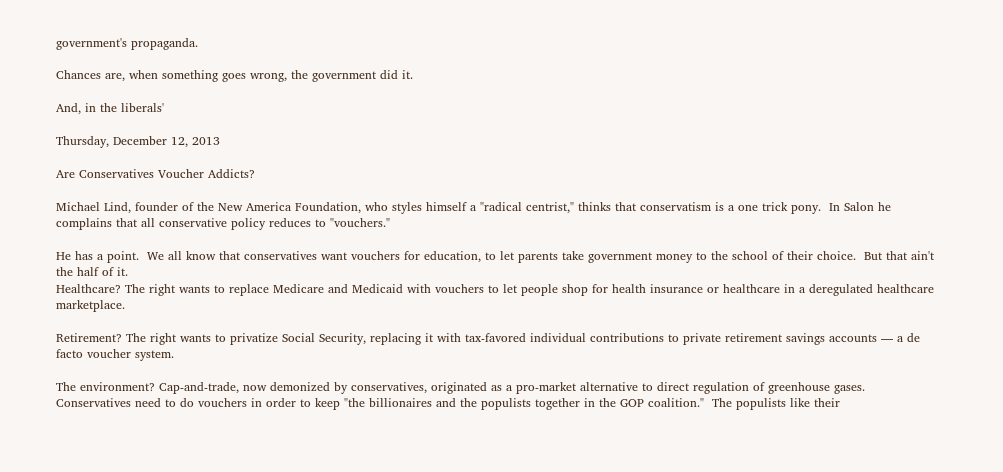government's propaganda.

Chances are, when something goes wrong, the government did it.

And, in the liberals'

Thursday, December 12, 2013

Are Conservatives Voucher Addicts?

Michael Lind, founder of the New America Foundation, who styles himself a "radical centrist," thinks that conservatism is a one trick pony.  In Salon he complains that all conservative policy reduces to "vouchers."

He has a point.  We all know that conservatives want vouchers for education, to let parents take government money to the school of their choice.  But that ain't the half of it.
Healthcare? The right wants to replace Medicare and Medicaid with vouchers to let people shop for health insurance or healthcare in a deregulated healthcare marketplace.

Retirement? The right wants to privatize Social Security, replacing it with tax-favored individual contributions to private retirement savings accounts — a de facto voucher system.

The environment? Cap-and-trade, now demonized by conservatives, originated as a pro-market alternative to direct regulation of greenhouse gases.
Conservatives need to do vouchers in order to keep "the billionaires and the populists together in the GOP coalition."  The populists like their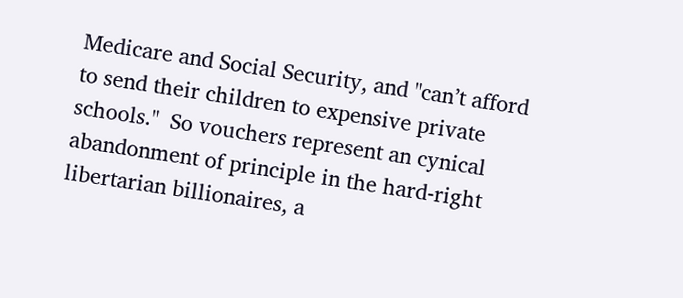Medicare and Social Security, and "can’t afford to send their children to expensive private schools."  So vouchers represent an cynical abandonment of principle in the hard-right libertarian billionaires, a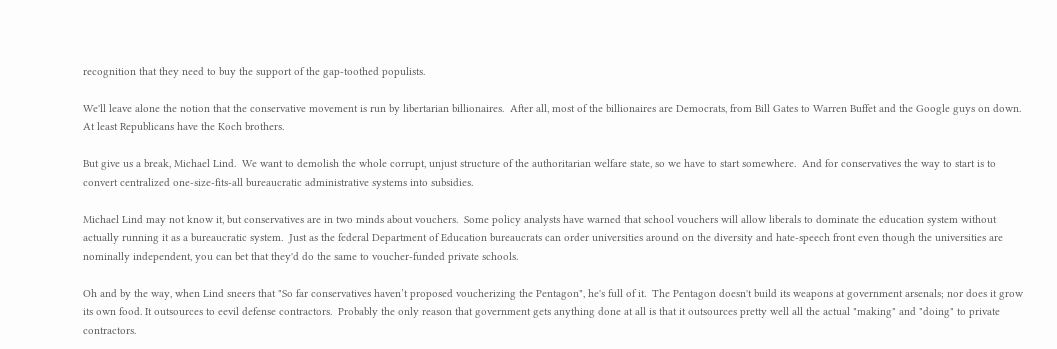recognition that they need to buy the support of the gap-toothed populists.

We'll leave alone the notion that the conservative movement is run by libertarian billionaires.  After all, most of the billionaires are Democrats, from Bill Gates to Warren Buffet and the Google guys on down.  At least Republicans have the Koch brothers.

But give us a break, Michael Lind.  We want to demolish the whole corrupt, unjust structure of the authoritarian welfare state, so we have to start somewhere.  And for conservatives the way to start is to convert centralized one-size-fits-all bureaucratic administrative systems into subsidies.

Michael Lind may not know it, but conservatives are in two minds about vouchers.  Some policy analysts have warned that school vouchers will allow liberals to dominate the education system without actually running it as a bureaucratic system.  Just as the federal Department of Education bureaucrats can order universities around on the diversity and hate-speech front even though the universities are nominally independent, you can bet that they'd do the same to voucher-funded private schools.

Oh and by the way, when Lind sneers that "So far conservatives haven’t proposed voucherizing the Pentagon", he's full of it.  The Pentagon doesn't build its weapons at government arsenals; nor does it grow its own food. It outsources to eevil defense contractors.  Probably the only reason that government gets anything done at all is that it outsources pretty well all the actual "making" and "doing" to private contractors.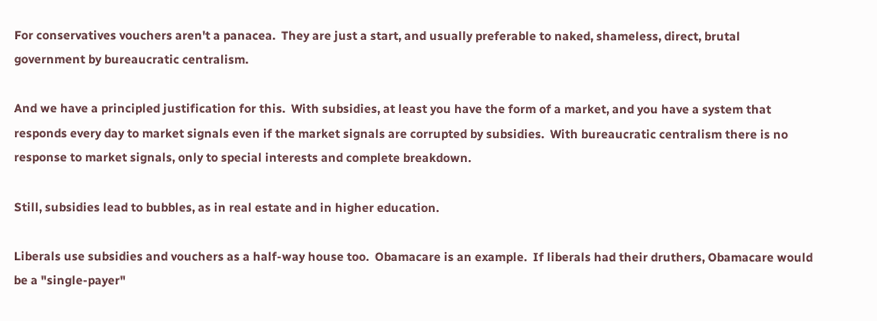For conservatives vouchers aren't a panacea.  They are just a start, and usually preferable to naked, shameless, direct, brutal government by bureaucratic centralism.

And we have a principled justification for this.  With subsidies, at least you have the form of a market, and you have a system that responds every day to market signals even if the market signals are corrupted by subsidies.  With bureaucratic centralism there is no response to market signals, only to special interests and complete breakdown.

Still, subsidies lead to bubbles, as in real estate and in higher education.

Liberals use subsidies and vouchers as a half-way house too.  Obamacare is an example.  If liberals had their druthers, Obamacare would be a "single-payer"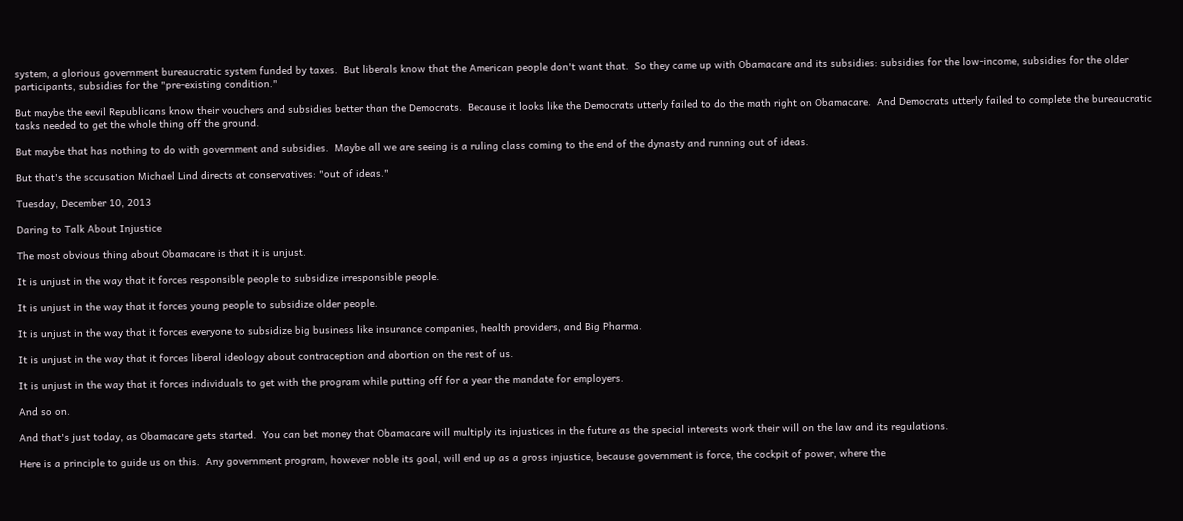system, a glorious government bureaucratic system funded by taxes.  But liberals know that the American people don't want that.  So they came up with Obamacare and its subsidies: subsidies for the low-income, subsidies for the older participants, subsidies for the "pre-existing condition."

But maybe the eevil Republicans know their vouchers and subsidies better than the Democrats.  Because it looks like the Democrats utterly failed to do the math right on Obamacare.  And Democrats utterly failed to complete the bureaucratic tasks needed to get the whole thing off the ground.

But maybe that has nothing to do with government and subsidies.  Maybe all we are seeing is a ruling class coming to the end of the dynasty and running out of ideas.

But that's the sccusation Michael Lind directs at conservatives: "out of ideas."

Tuesday, December 10, 2013

Daring to Talk About Injustice

The most obvious thing about Obamacare is that it is unjust.

It is unjust in the way that it forces responsible people to subsidize irresponsible people.

It is unjust in the way that it forces young people to subsidize older people.

It is unjust in the way that it forces everyone to subsidize big business like insurance companies, health providers, and Big Pharma.

It is unjust in the way that it forces liberal ideology about contraception and abortion on the rest of us.

It is unjust in the way that it forces individuals to get with the program while putting off for a year the mandate for employers.

And so on.

And that's just today, as Obamacare gets started.  You can bet money that Obamacare will multiply its injustices in the future as the special interests work their will on the law and its regulations.

Here is a principle to guide us on this.  Any government program, however noble its goal, will end up as a gross injustice, because government is force, the cockpit of power, where the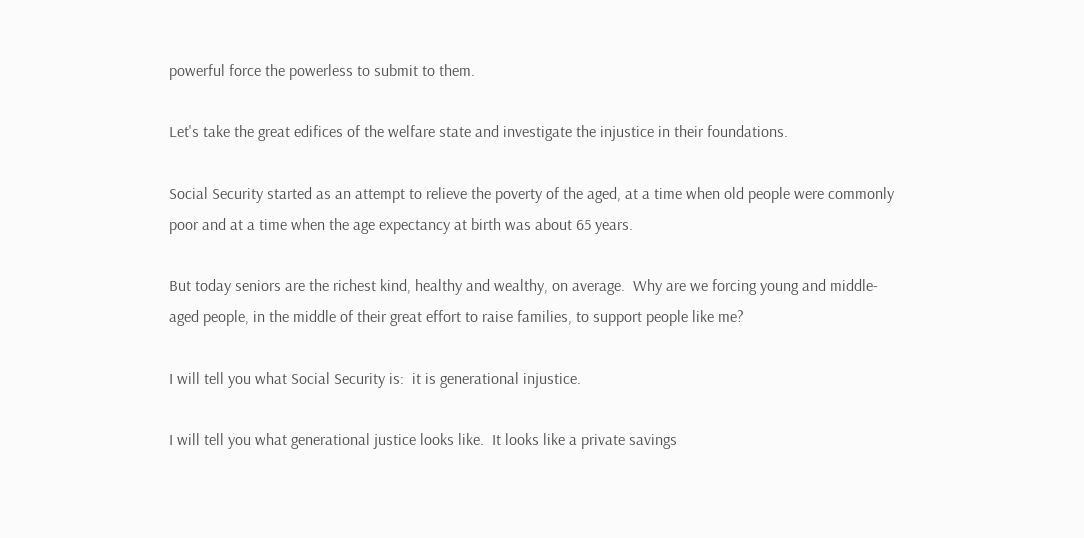powerful force the powerless to submit to them.

Let's take the great edifices of the welfare state and investigate the injustice in their foundations.

Social Security started as an attempt to relieve the poverty of the aged, at a time when old people were commonly poor and at a time when the age expectancy at birth was about 65 years.

But today seniors are the richest kind, healthy and wealthy, on average.  Why are we forcing young and middle-aged people, in the middle of their great effort to raise families, to support people like me?

I will tell you what Social Security is:  it is generational injustice.

I will tell you what generational justice looks like.  It looks like a private savings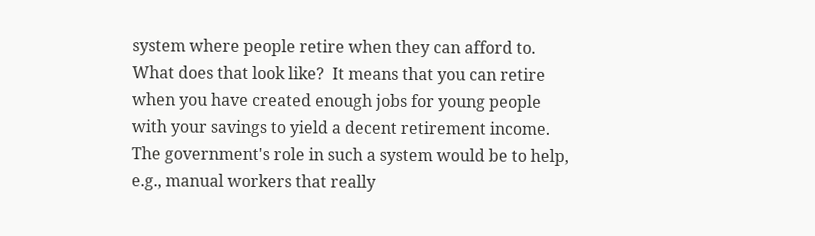system where people retire when they can afford to.  What does that look like?  It means that you can retire when you have created enough jobs for young people with your savings to yield a decent retirement income.  The government's role in such a system would be to help, e.g., manual workers that really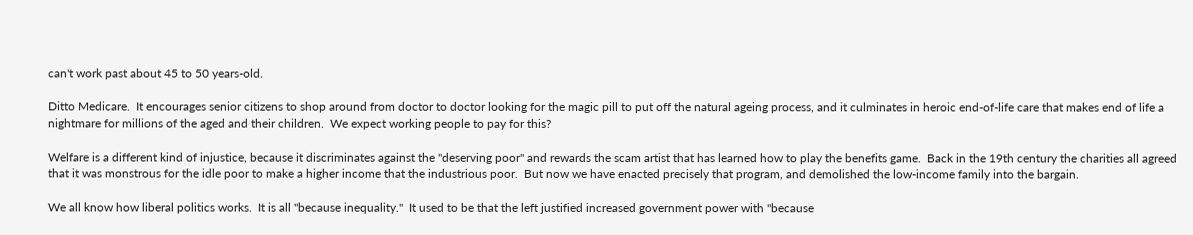can't work past about 45 to 50 years-old.

Ditto Medicare.  It encourages senior citizens to shop around from doctor to doctor looking for the magic pill to put off the natural ageing process, and it culminates in heroic end-of-life care that makes end of life a nightmare for millions of the aged and their children.  We expect working people to pay for this?

Welfare is a different kind of injustice, because it discriminates against the "deserving poor" and rewards the scam artist that has learned how to play the benefits game.  Back in the 19th century the charities all agreed that it was monstrous for the idle poor to make a higher income that the industrious poor.  But now we have enacted precisely that program, and demolished the low-income family into the bargain.

We all know how liberal politics works.  It is all "because inequality."  It used to be that the left justified increased government power with "because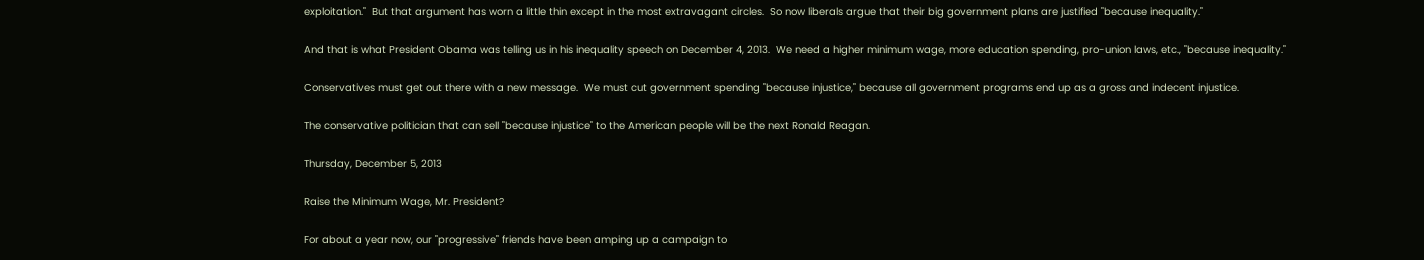exploitation."  But that argument has worn a little thin except in the most extravagant circles.  So now liberals argue that their big government plans are justified "because inequality."

And that is what President Obama was telling us in his inequality speech on December 4, 2013.  We need a higher minimum wage, more education spending, pro-union laws, etc., "because inequality."

Conservatives must get out there with a new message.  We must cut government spending "because injustice," because all government programs end up as a gross and indecent injustice.

The conservative politician that can sell "because injustice" to the American people will be the next Ronald Reagan.

Thursday, December 5, 2013

Raise the Minimum Wage, Mr. President?

For about a year now, our "progressive" friends have been amping up a campaign to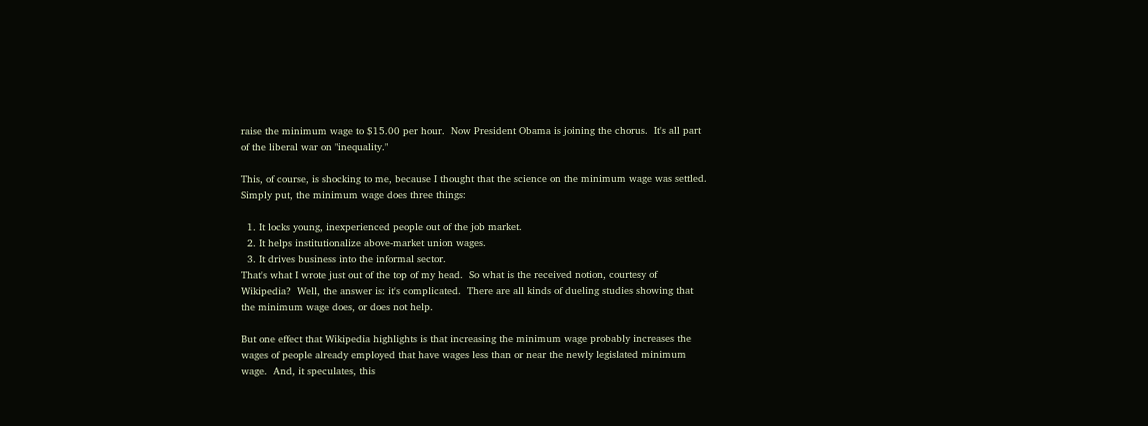raise the minimum wage to $15.00 per hour.  Now President Obama is joining the chorus.  It's all part of the liberal war on "inequality."

This, of course, is shocking to me, because I thought that the science on the minimum wage was settled.  Simply put, the minimum wage does three things:

  1. It locks young, inexperienced people out of the job market.
  2. It helps institutionalize above-market union wages.
  3. It drives business into the informal sector.
That's what I wrote just out of the top of my head.  So what is the received notion, courtesy of Wikipedia?  Well, the answer is: it's complicated.  There are all kinds of dueling studies showing that the minimum wage does, or does not help.

But one effect that Wikipedia highlights is that increasing the minimum wage probably increases the wages of people already employed that have wages less than or near the newly legislated minimum wage.  And, it speculates, this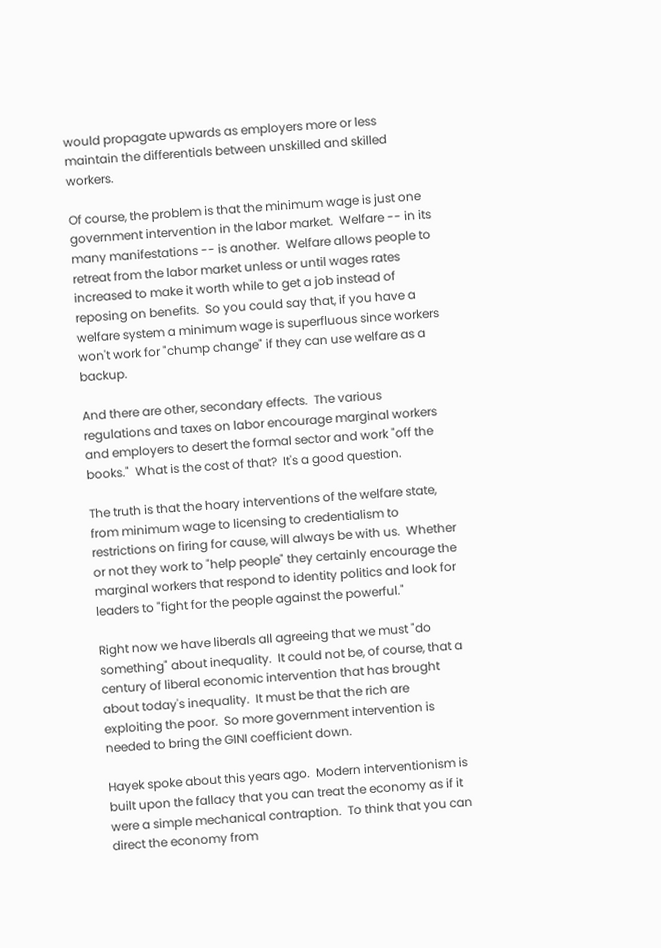would propagate upwards as employers more or less maintain the differentials between unskilled and skilled workers.

Of course, the problem is that the minimum wage is just one government intervention in the labor market.  Welfare -- in its many manifestations -- is another.  Welfare allows people to retreat from the labor market unless or until wages rates increased to make it worth while to get a job instead of reposing on benefits.  So you could say that, if you have a welfare system a minimum wage is superfluous since workers won't work for "chump change" if they can use welfare as a backup.

And there are other, secondary effects.  The various regulations and taxes on labor encourage marginal workers and employers to desert the formal sector and work "off the books."  What is the cost of that?  It's a good question.

The truth is that the hoary interventions of the welfare state, from minimum wage to licensing to credentialism to restrictions on firing for cause, will always be with us.  Whether or not they work to "help people" they certainly encourage the marginal workers that respond to identity politics and look for leaders to "fight for the people against the powerful."

Right now we have liberals all agreeing that we must "do something" about inequality.  It could not be, of course, that a century of liberal economic intervention that has brought about today's inequality.  It must be that the rich are exploiting the poor.  So more government intervention is needed to bring the GINI coefficient down.

Hayek spoke about this years ago.  Modern interventionism is built upon the fallacy that you can treat the economy as if it were a simple mechanical contraption.  To think that you can direct the economy from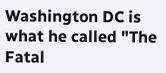Washington DC is what he called "The Fatal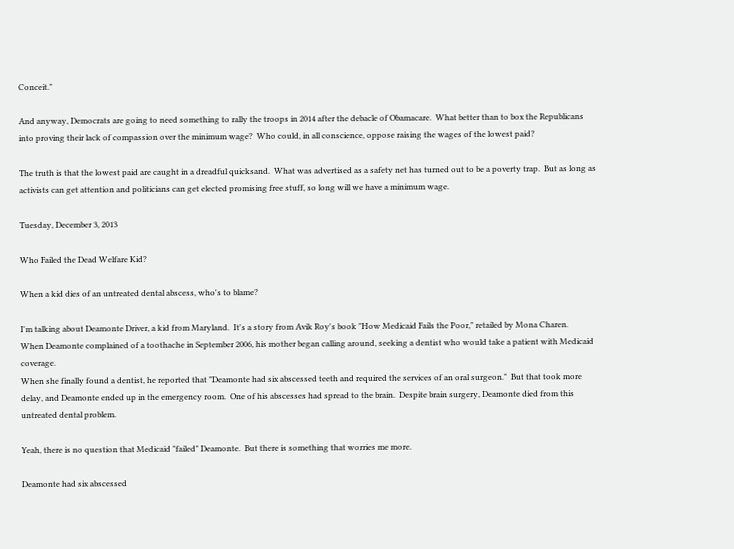Conceit."

And anyway, Democrats are going to need something to rally the troops in 2014 after the debacle of Obamacare.  What better than to box the Republicans into proving their lack of compassion over the minimum wage?  Who could, in all conscience, oppose raising the wages of the lowest paid?

The truth is that the lowest paid are caught in a dreadful quicksand.  What was advertised as a safety net has turned out to be a poverty trap.  But as long as activists can get attention and politicians can get elected promising free stuff, so long will we have a minimum wage.

Tuesday, December 3, 2013

Who Failed the Dead Welfare Kid?

When a kid dies of an untreated dental abscess, who's to blame?

I'm talking about Deamonte Driver, a kid from Maryland.  It's a story from Avik Roy's book "How Medicaid Fails the Poor," retailed by Mona Charen.
When Deamonte complained of a toothache in September 2006, his mother began calling around, seeking a dentist who would take a patient with Medicaid coverage.
When she finally found a dentist, he reported that "Deamonte had six abscessed teeth and required the services of an oral surgeon."  But that took more delay, and Deamonte ended up in the emergency room.  One of his abscesses had spread to the brain.  Despite brain surgery, Deamonte died from this untreated dental problem.

Yeah, there is no question that Medicaid "failed" Deamonte.  But there is something that worries me more.

Deamonte had six abscessed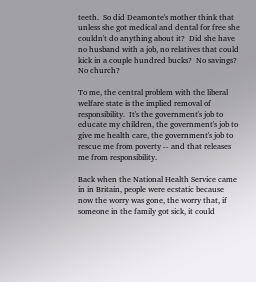teeth.  So did Deamonte's mother think that unless she got medical and dental for free she couldn't do anything about it?  Did she have no husband with a job, no relatives that could kick in a couple hundred bucks?  No savings?  No church?

To me, the central problem with the liberal welfare state is the implied removal of responsibility.  It's the government's job to educate my children, the government's job to give me health care, the government's job to rescue me from poverty -- and that releases me from responsibility.

Back when the National Health Service came in in Britain, people were ecstatic because now the worry was gone, the worry that, if someone in the family got sick, it could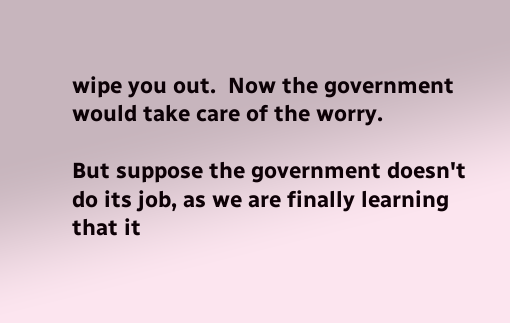wipe you out.  Now the government would take care of the worry.

But suppose the government doesn't do its job, as we are finally learning that it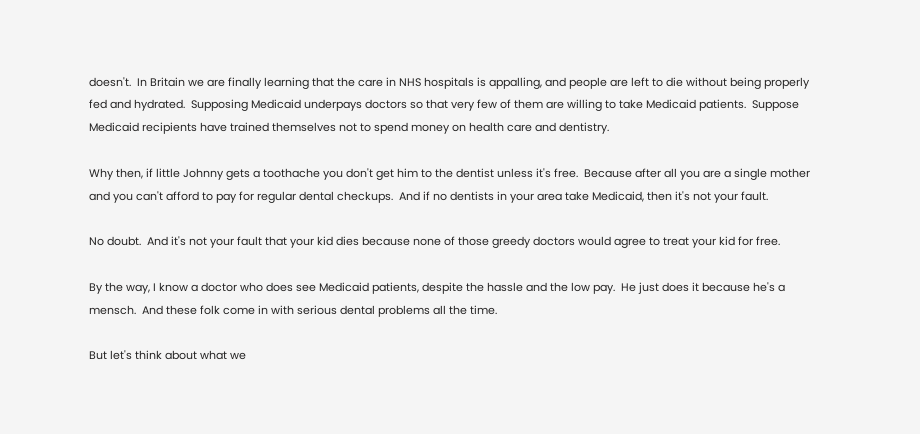doesn't.  In Britain we are finally learning that the care in NHS hospitals is appalling, and people are left to die without being properly fed and hydrated.  Supposing Medicaid underpays doctors so that very few of them are willing to take Medicaid patients.  Suppose Medicaid recipients have trained themselves not to spend money on health care and dentistry.

Why then, if little Johnny gets a toothache you don't get him to the dentist unless it's free.  Because after all you are a single mother and you can't afford to pay for regular dental checkups.  And if no dentists in your area take Medicaid, then it's not your fault.

No doubt.  And it's not your fault that your kid dies because none of those greedy doctors would agree to treat your kid for free.

By the way, I know a doctor who does see Medicaid patients, despite the hassle and the low pay.  He just does it because he's a mensch.  And these folk come in with serious dental problems all the time.

But let's think about what we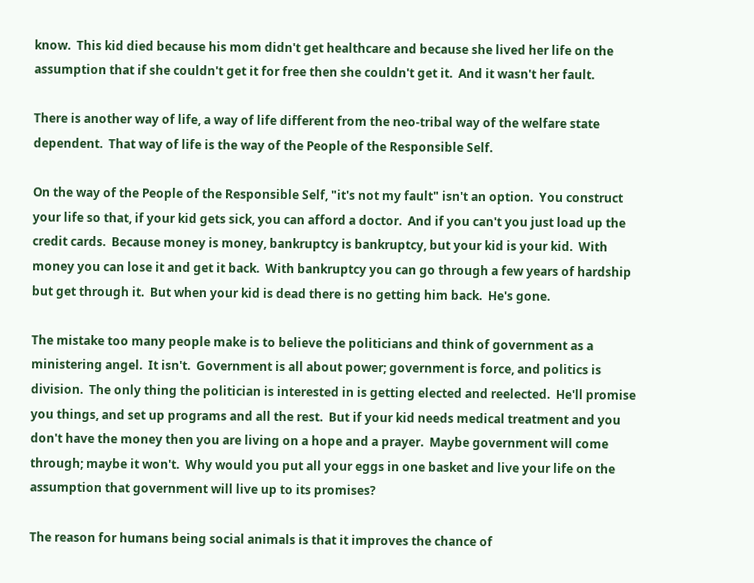know.  This kid died because his mom didn't get healthcare and because she lived her life on the assumption that if she couldn't get it for free then she couldn't get it.  And it wasn't her fault.

There is another way of life, a way of life different from the neo-tribal way of the welfare state dependent.  That way of life is the way of the People of the Responsible Self.

On the way of the People of the Responsible Self, "it's not my fault" isn't an option.  You construct your life so that, if your kid gets sick, you can afford a doctor.  And if you can't you just load up the credit cards.  Because money is money, bankruptcy is bankruptcy, but your kid is your kid.  With money you can lose it and get it back.  With bankruptcy you can go through a few years of hardship but get through it.  But when your kid is dead there is no getting him back.  He's gone.

The mistake too many people make is to believe the politicians and think of government as a ministering angel.  It isn't.  Government is all about power; government is force, and politics is division.  The only thing the politician is interested in is getting elected and reelected.  He'll promise you things, and set up programs and all the rest.  But if your kid needs medical treatment and you don't have the money then you are living on a hope and a prayer.  Maybe government will come through; maybe it won't.  Why would you put all your eggs in one basket and live your life on the assumption that government will live up to its promises?

The reason for humans being social animals is that it improves the chance of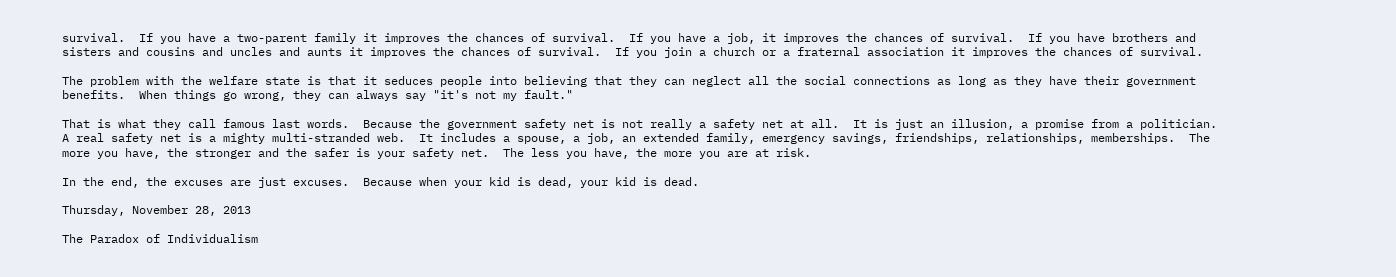survival.  If you have a two-parent family it improves the chances of survival.  If you have a job, it improves the chances of survival.  If you have brothers and sisters and cousins and uncles and aunts it improves the chances of survival.  If you join a church or a fraternal association it improves the chances of survival.

The problem with the welfare state is that it seduces people into believing that they can neglect all the social connections as long as they have their government benefits.  When things go wrong, they can always say "it's not my fault."

That is what they call famous last words.  Because the government safety net is not really a safety net at all.  It is just an illusion, a promise from a politician.  A real safety net is a mighty multi-stranded web.  It includes a spouse, a job, an extended family, emergency savings, friendships, relationships, memberships.  The more you have, the stronger and the safer is your safety net.  The less you have, the more you are at risk.

In the end, the excuses are just excuses.  Because when your kid is dead, your kid is dead.

Thursday, November 28, 2013

The Paradox of Individualism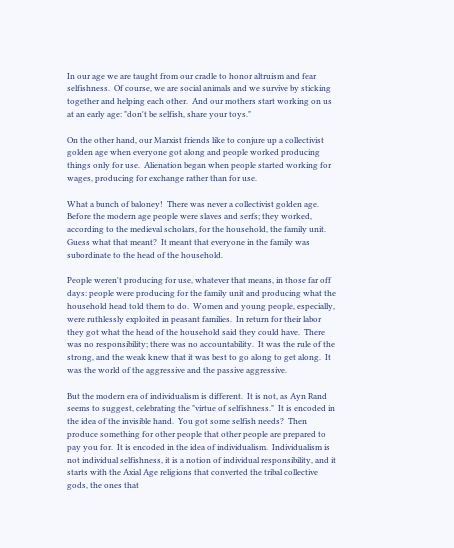In our age we are taught from our cradle to honor altruism and fear selfishness.  Of course, we are social animals and we survive by sticking together and helping each other.  And our mothers start working on us at an early age: "don't be selfish, share your toys."

On the other hand, our Marxist friends like to conjure up a collectivist golden age when everyone got along and people worked producing things only for use.  Alienation began when people started working for wages, producing for exchange rather than for use.

What a bunch of baloney!  There was never a collectivist golden age.  Before the modern age people were slaves and serfs; they worked, according to the medieval scholars, for the household, the family unit.  Guess what that meant?  It meant that everyone in the family was subordinate to the head of the household.

People weren't producing for use, whatever that means, in those far off days: people were producing for the family unit and producing what the household head told them to do.  Women and young people, especially, were ruthlessly exploited in peasant families.  In return for their labor they got what the head of the household said they could have.  There was no responsibility; there was no accountability.  It was the rule of the strong, and the weak knew that it was best to go along to get along.  It was the world of the aggressive and the passive aggressive.

But the modern era of individualism is different.  It is not, as Ayn Rand seems to suggest, celebrating the "virtue of selfishness."  It is encoded in the idea of the invisible hand.  You got some selfish needs?  Then produce something for other people that other people are prepared to pay you for.  It is encoded in the idea of individualism.  Individualism is not individual selfishness, it is a notion of individual responsibility, and it starts with the Axial Age religions that converted the tribal collective gods, the ones that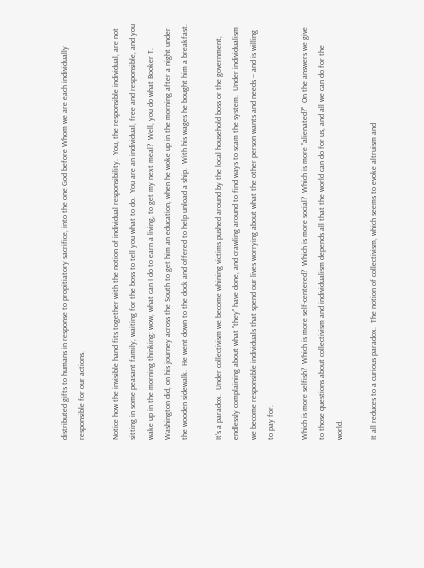distributed gifts to humans in response to propitiatory sacrifice, into the one God before Whom we are each individually responsible for our actions.

Notice how the invisible hand fits together with the notion of individual responsibility.  You, the responsible individual, are not sitting in some peasant family, waiting for the boss to tell you what to do.  You are an individual, free and responsible, and you wake up in the morning thinking: wow, what can I do to earn a living, to get my next meal?  Well, you do what Booker T. Washington did, on his journey across the South to get him an education, when he woke up in the morning after a night under the wooden sidewalk.  He went down to the dock and offered to help unload a ship.  With his wages he bought him a breakfast.

It's a paradox.  Under collectivism we become whining victims pushed around by the local household boss or the government, endlessly complaining about what "they" have done, and crawling around to find ways to scam the system.  Under individualism we become responsible individuals that spend our lives worrying about what the other person wants and needs -- and is willing to pay for.

Which is more selfish?  Which is more self-centered?  Which is more social?  Which is more "alienated?"  On the answers we give to those questions about collectivism and individualism depends all that the world can do for us, and all we can do for the world.

It all reduces to a curious paradox.  The notion of collectivism, which seems to evoke altruism and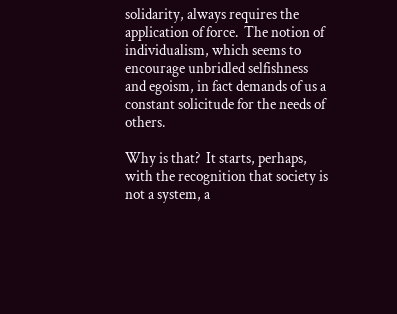solidarity, always requires the application of force.  The notion of individualism, which seems to encourage unbridled selfishness and egoism, in fact demands of us a constant solicitude for the needs of others.

Why is that?  It starts, perhaps, with the recognition that society is not a system, a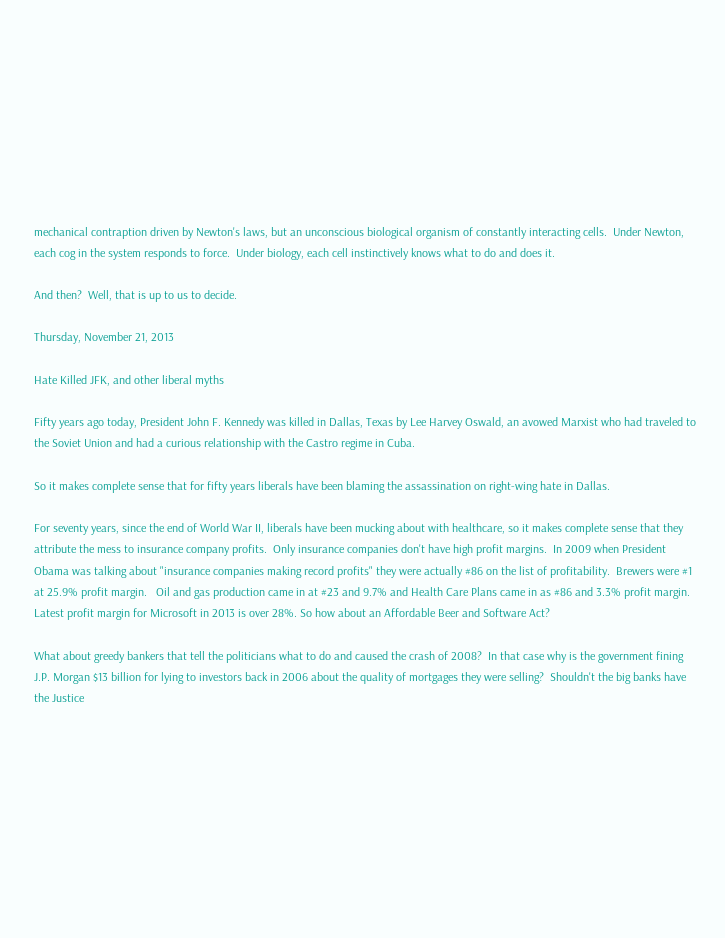mechanical contraption driven by Newton's laws, but an unconscious biological organism of constantly interacting cells.  Under Newton, each cog in the system responds to force.  Under biology, each cell instinctively knows what to do and does it.

And then?  Well, that is up to us to decide.

Thursday, November 21, 2013

Hate Killed JFK, and other liberal myths

Fifty years ago today, President John F. Kennedy was killed in Dallas, Texas by Lee Harvey Oswald, an avowed Marxist who had traveled to the Soviet Union and had a curious relationship with the Castro regime in Cuba.

So it makes complete sense that for fifty years liberals have been blaming the assassination on right-wing hate in Dallas.

For seventy years, since the end of World War II, liberals have been mucking about with healthcare, so it makes complete sense that they attribute the mess to insurance company profits.  Only insurance companies don't have high profit margins.  In 2009 when President Obama was talking about "insurance companies making record profits" they were actually #86 on the list of profitability.  Brewers were #1 at 25.9% profit margin.   Oil and gas production came in at #23 and 9.7% and Health Care Plans came in as #86 and 3.3% profit margin. Latest profit margin for Microsoft in 2013 is over 28%. So how about an Affordable Beer and Software Act?

What about greedy bankers that tell the politicians what to do and caused the crash of 2008?  In that case why is the government fining J.P. Morgan $13 billion for lying to investors back in 2006 about the quality of mortgages they were selling?  Shouldn't the big banks have the Justice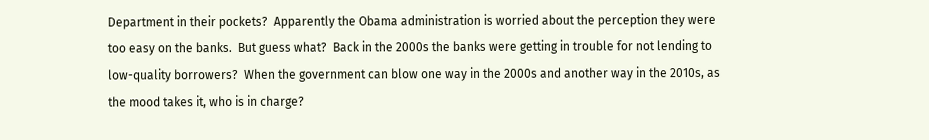Department in their pockets?  Apparently the Obama administration is worried about the perception they were too easy on the banks.  But guess what?  Back in the 2000s the banks were getting in trouble for not lending to low-quality borrowers?  When the government can blow one way in the 2000s and another way in the 2010s, as the mood takes it, who is in charge?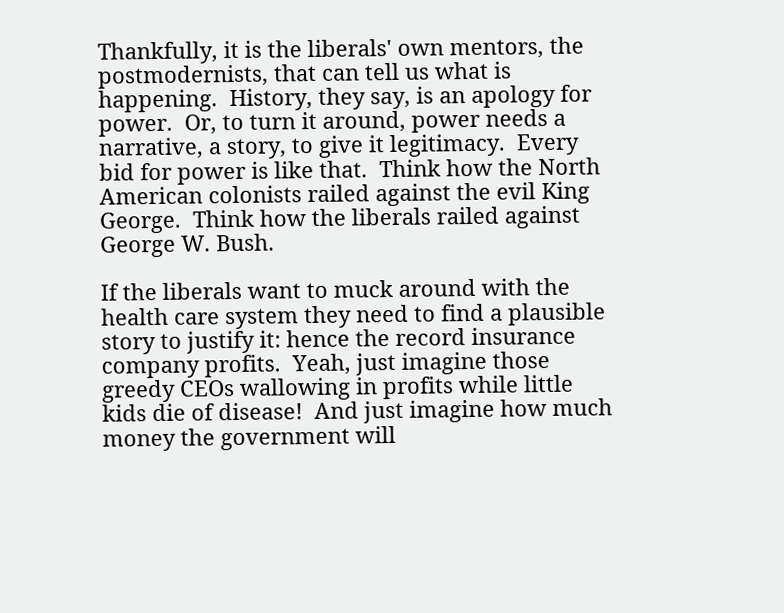Thankfully, it is the liberals' own mentors, the postmodernists, that can tell us what is happening.  History, they say, is an apology for power.  Or, to turn it around, power needs a narrative, a story, to give it legitimacy.  Every bid for power is like that.  Think how the North American colonists railed against the evil King George.  Think how the liberals railed against George W. Bush.

If the liberals want to muck around with the health care system they need to find a plausible story to justify it: hence the record insurance company profits.  Yeah, just imagine those greedy CEOs wallowing in profits while little kids die of disease!  And just imagine how much money the government will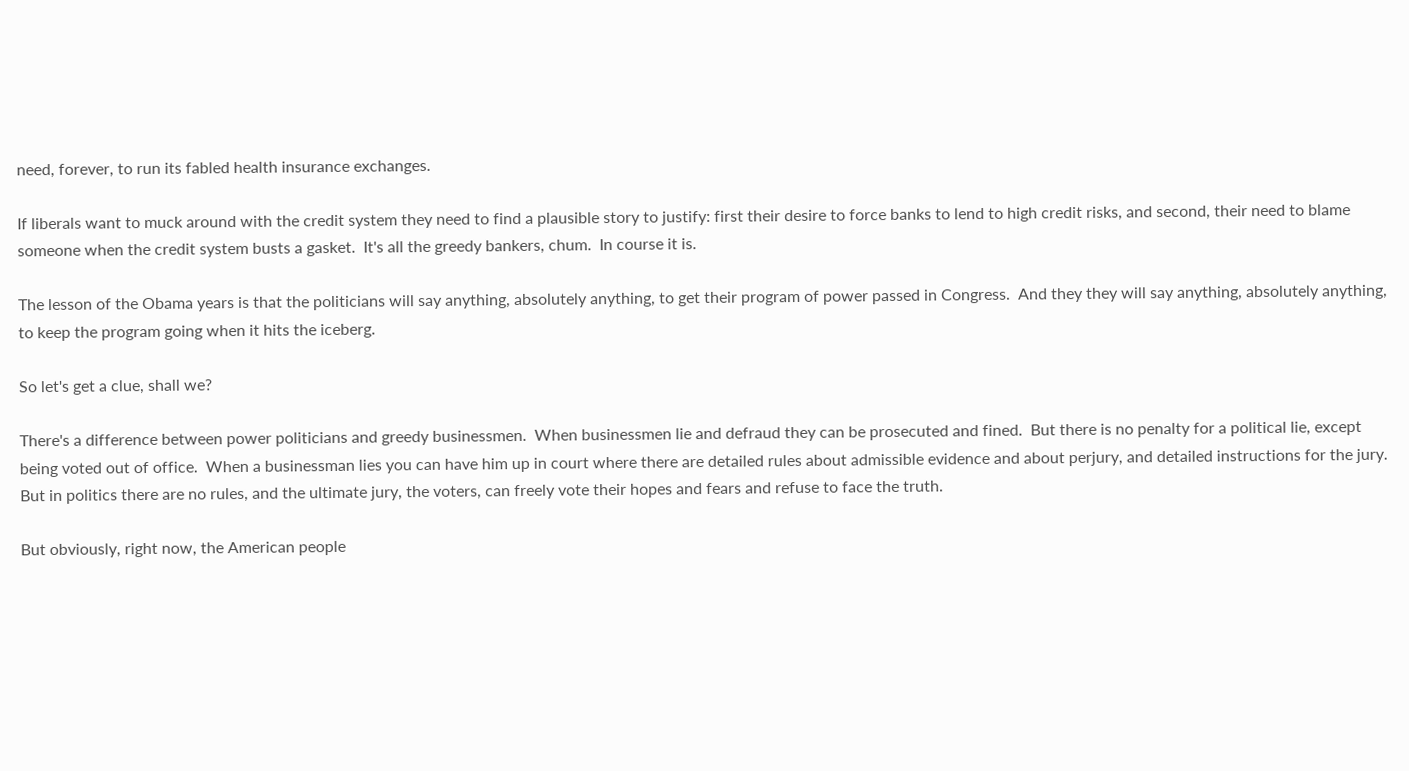need, forever, to run its fabled health insurance exchanges.

If liberals want to muck around with the credit system they need to find a plausible story to justify: first their desire to force banks to lend to high credit risks, and second, their need to blame someone when the credit system busts a gasket.  It's all the greedy bankers, chum.  In course it is.

The lesson of the Obama years is that the politicians will say anything, absolutely anything, to get their program of power passed in Congress.  And they they will say anything, absolutely anything, to keep the program going when it hits the iceberg.

So let's get a clue, shall we?

There's a difference between power politicians and greedy businessmen.  When businessmen lie and defraud they can be prosecuted and fined.  But there is no penalty for a political lie, except being voted out of office.  When a businessman lies you can have him up in court where there are detailed rules about admissible evidence and about perjury, and detailed instructions for the jury.  But in politics there are no rules, and the ultimate jury, the voters, can freely vote their hopes and fears and refuse to face the truth.

But obviously, right now, the American people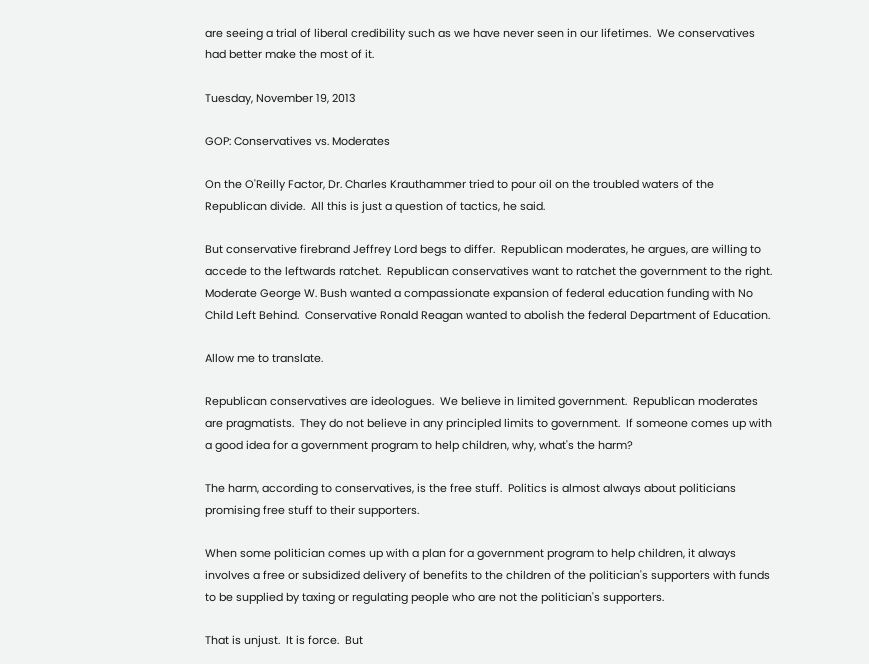are seeing a trial of liberal credibility such as we have never seen in our lifetimes.  We conservatives had better make the most of it.

Tuesday, November 19, 2013

GOP: Conservatives vs. Moderates

On the O'Reilly Factor, Dr. Charles Krauthammer tried to pour oil on the troubled waters of the Republican divide.  All this is just a question of tactics, he said.

But conservative firebrand Jeffrey Lord begs to differ.  Republican moderates, he argues, are willing to accede to the leftwards ratchet.  Republican conservatives want to ratchet the government to the right.  Moderate George W. Bush wanted a compassionate expansion of federal education funding with No Child Left Behind.  Conservative Ronald Reagan wanted to abolish the federal Department of Education.

Allow me to translate.

Republican conservatives are ideologues.  We believe in limited government.  Republican moderates are pragmatists.  They do not believe in any principled limits to government.  If someone comes up with a good idea for a government program to help children, why, what's the harm?

The harm, according to conservatives, is the free stuff.  Politics is almost always about politicians promising free stuff to their supporters.

When some politician comes up with a plan for a government program to help children, it always involves a free or subsidized delivery of benefits to the children of the politician's supporters with funds to be supplied by taxing or regulating people who are not the politician's supporters.

That is unjust.  It is force.  But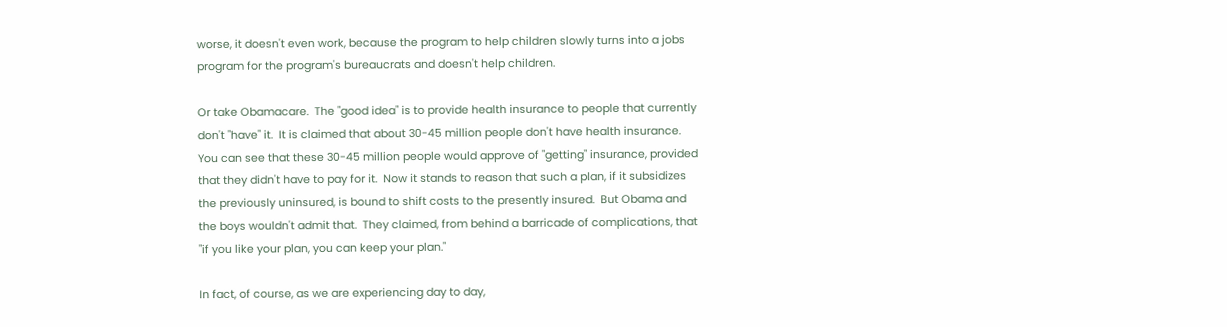worse, it doesn't even work, because the program to help children slowly turns into a jobs program for the program's bureaucrats and doesn't help children.

Or take Obamacare.  The "good idea" is to provide health insurance to people that currently don't "have" it.  It is claimed that about 30-45 million people don't have health insurance.  You can see that these 30-45 million people would approve of "getting" insurance, provided that they didn't have to pay for it.  Now it stands to reason that such a plan, if it subsidizes the previously uninsured, is bound to shift costs to the presently insured.  But Obama and the boys wouldn't admit that.  They claimed, from behind a barricade of complications, that "if you like your plan, you can keep your plan."

In fact, of course, as we are experiencing day to day,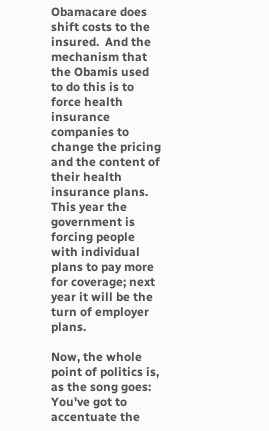Obamacare does shift costs to the insured.  And the mechanism that the Obamis used to do this is to force health insurance companies to change the pricing and the content of their health insurance plans.  This year the government is forcing people with individual plans to pay more for coverage; next year it will be the turn of employer plans.

Now, the whole point of politics is, as the song goes:
You've got to accentuate the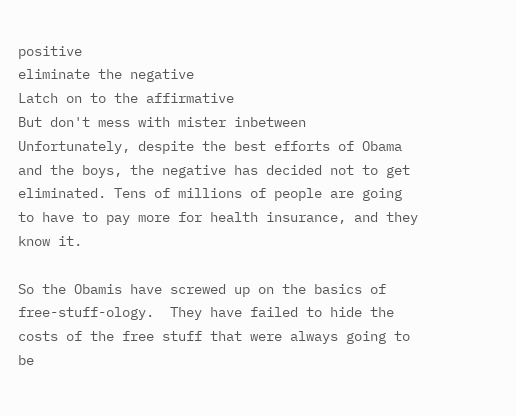positive
eliminate the negative
Latch on to the affirmative
But don't mess with mister inbetween
Unfortunately, despite the best efforts of Obama and the boys, the negative has decided not to get eliminated. Tens of millions of people are going to have to pay more for health insurance, and they know it.

So the Obamis have screwed up on the basics of free-stuff-ology.  They have failed to hide the costs of the free stuff that were always going to be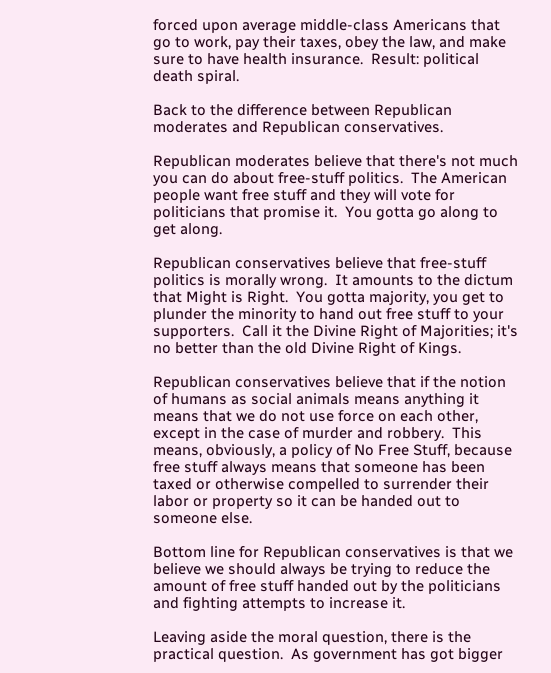forced upon average middle-class Americans that go to work, pay their taxes, obey the law, and make sure to have health insurance.  Result: political death spiral.

Back to the difference between Republican moderates and Republican conservatives.

Republican moderates believe that there's not much you can do about free-stuff politics.  The American people want free stuff and they will vote for politicians that promise it.  You gotta go along to get along.

Republican conservatives believe that free-stuff politics is morally wrong.  It amounts to the dictum that Might is Right.  You gotta majority, you get to plunder the minority to hand out free stuff to your supporters.  Call it the Divine Right of Majorities; it's no better than the old Divine Right of Kings.

Republican conservatives believe that if the notion of humans as social animals means anything it means that we do not use force on each other, except in the case of murder and robbery.  This means, obviously, a policy of No Free Stuff, because free stuff always means that someone has been taxed or otherwise compelled to surrender their labor or property so it can be handed out to someone else.

Bottom line for Republican conservatives is that we believe we should always be trying to reduce the amount of free stuff handed out by the politicians and fighting attempts to increase it.

Leaving aside the moral question, there is the practical question.  As government has got bigger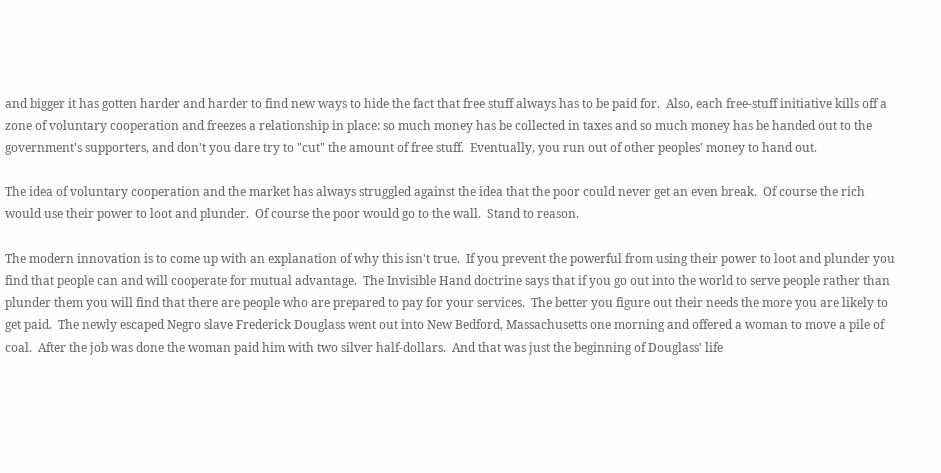and bigger it has gotten harder and harder to find new ways to hide the fact that free stuff always has to be paid for.  Also, each free-stuff initiative kills off a zone of voluntary cooperation and freezes a relationship in place: so much money has be collected in taxes and so much money has be handed out to the government's supporters, and don't you dare try to "cut" the amount of free stuff.  Eventually, you run out of other peoples' money to hand out.

The idea of voluntary cooperation and the market has always struggled against the idea that the poor could never get an even break.  Of course the rich would use their power to loot and plunder.  Of course the poor would go to the wall.  Stand to reason.

The modern innovation is to come up with an explanation of why this isn't true.  If you prevent the powerful from using their power to loot and plunder you find that people can and will cooperate for mutual advantage.  The Invisible Hand doctrine says that if you go out into the world to serve people rather than plunder them you will find that there are people who are prepared to pay for your services.  The better you figure out their needs the more you are likely to get paid.  The newly escaped Negro slave Frederick Douglass went out into New Bedford, Massachusetts one morning and offered a woman to move a pile of coal.  After the job was done the woman paid him with two silver half-dollars.  And that was just the beginning of Douglass' life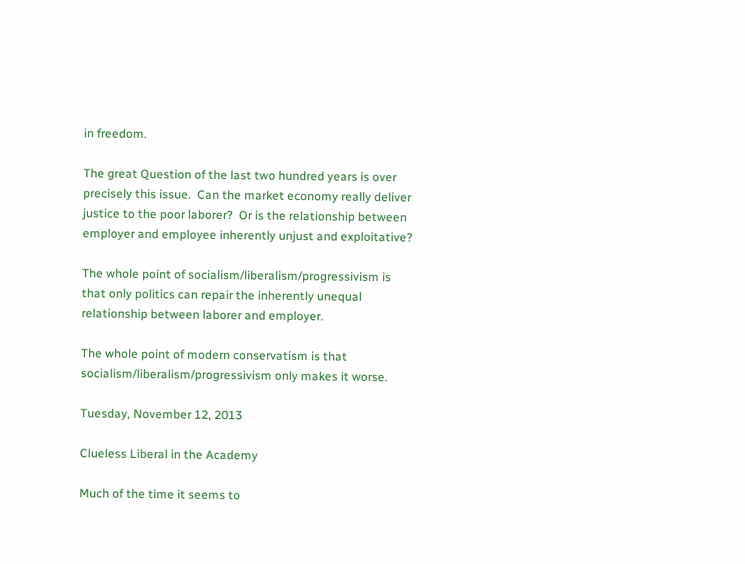in freedom.

The great Question of the last two hundred years is over precisely this issue.  Can the market economy really deliver justice to the poor laborer?  Or is the relationship between employer and employee inherently unjust and exploitative?

The whole point of socialism/liberalism/progressivism is that only politics can repair the inherently unequal relationship between laborer and employer.

The whole point of modern conservatism is that socialism/liberalism/progressivism only makes it worse.

Tuesday, November 12, 2013

Clueless Liberal in the Academy

Much of the time it seems to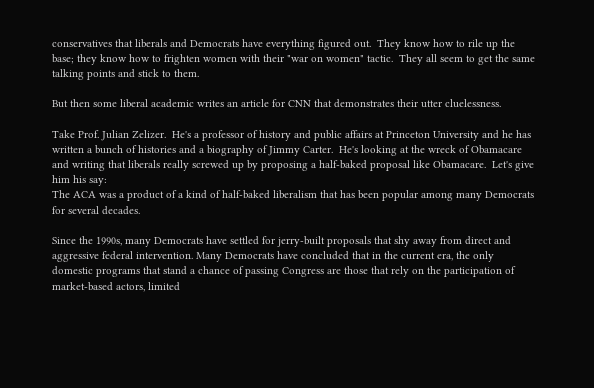conservatives that liberals and Democrats have everything figured out.  They know how to rile up the base; they know how to frighten women with their "war on women" tactic.  They all seem to get the same talking points and stick to them.

But then some liberal academic writes an article for CNN that demonstrates their utter cluelessness.

Take Prof. Julian Zelizer.  He's a professor of history and public affairs at Princeton University and he has written a bunch of histories and a biography of Jimmy Carter.  He's looking at the wreck of Obamacare and writing that liberals really screwed up by proposing a half-baked proposal like Obamacare.  Let's give him his say:
The ACA was a product of a kind of half-baked liberalism that has been popular among many Democrats for several decades.

Since the 1990s, many Democrats have settled for jerry-built proposals that shy away from direct and aggressive federal intervention. Many Democrats have concluded that in the current era, the only domestic programs that stand a chance of passing Congress are those that rely on the participation of market-based actors, limited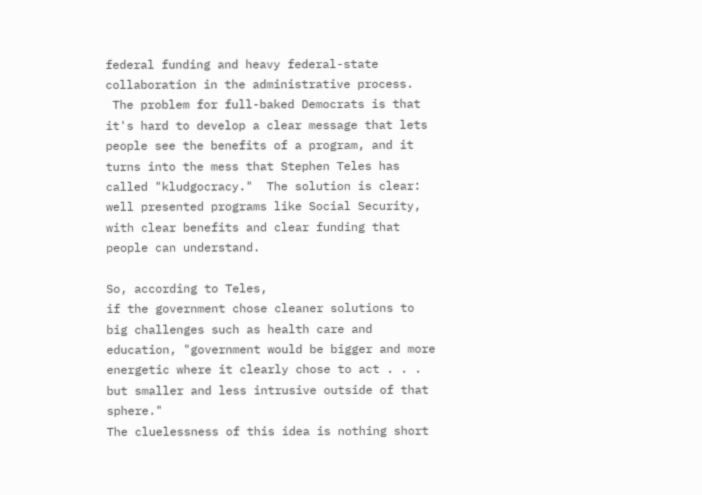federal funding and heavy federal-state collaboration in the administrative process.
 The problem for full-baked Democrats is that it's hard to develop a clear message that lets people see the benefits of a program, and it turns into the mess that Stephen Teles has called "kludgocracy."  The solution is clear: well presented programs like Social Security, with clear benefits and clear funding that people can understand.

So, according to Teles,
if the government chose cleaner solutions to big challenges such as health care and education, "government would be bigger and more energetic where it clearly chose to act . . . but smaller and less intrusive outside of that sphere."
The cluelessness of this idea is nothing short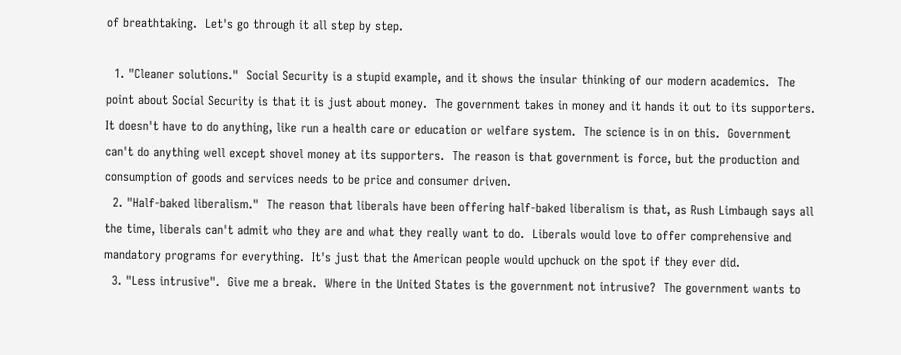of breathtaking.  Let's go through it all step by step.

  1. "Cleaner solutions."  Social Security is a stupid example, and it shows the insular thinking of our modern academics.  The point about Social Security is that it is just about money.  The government takes in money and it hands it out to its supporters.  It doesn't have to do anything, like run a health care or education or welfare system.  The science is in on this.  Government can't do anything well except shovel money at its supporters.  The reason is that government is force, but the production and consumption of goods and services needs to be price and consumer driven.
  2. "Half-baked liberalism."  The reason that liberals have been offering half-baked liberalism is that, as Rush Limbaugh says all the time, liberals can't admit who they are and what they really want to do.  Liberals would love to offer comprehensive and mandatory programs for everything.  It's just that the American people would upchuck on the spot if they ever did.
  3. "Less intrusive".  Give me a break.  Where in the United States is the government not intrusive?  The government wants to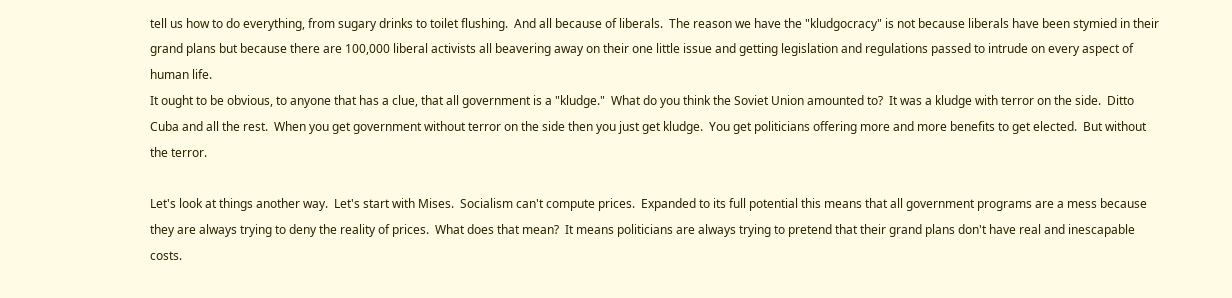tell us how to do everything, from sugary drinks to toilet flushing.  And all because of liberals.  The reason we have the "kludgocracy" is not because liberals have been stymied in their grand plans but because there are 100,000 liberal activists all beavering away on their one little issue and getting legislation and regulations passed to intrude on every aspect of human life.
It ought to be obvious, to anyone that has a clue, that all government is a "kludge."  What do you think the Soviet Union amounted to?  It was a kludge with terror on the side.  Ditto Cuba and all the rest.  When you get government without terror on the side then you just get kludge.  You get politicians offering more and more benefits to get elected.  But without the terror.

Let's look at things another way.  Let's start with Mises.  Socialism can't compute prices.  Expanded to its full potential this means that all government programs are a mess because they are always trying to deny the reality of prices.  What does that mean?  It means politicians are always trying to pretend that their grand plans don't have real and inescapable costs.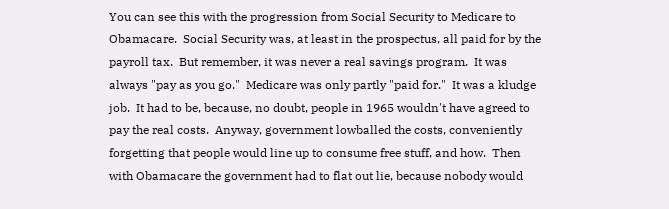You can see this with the progression from Social Security to Medicare to Obamacare.  Social Security was, at least in the prospectus, all paid for by the payroll tax.  But remember, it was never a real savings program.  It was always "pay as you go."  Medicare was only partly "paid for."  It was a kludge job.  It had to be, because, no doubt, people in 1965 wouldn't have agreed to pay the real costs.  Anyway, government lowballed the costs, conveniently forgetting that people would line up to consume free stuff, and how.  Then with Obamacare the government had to flat out lie, because nobody would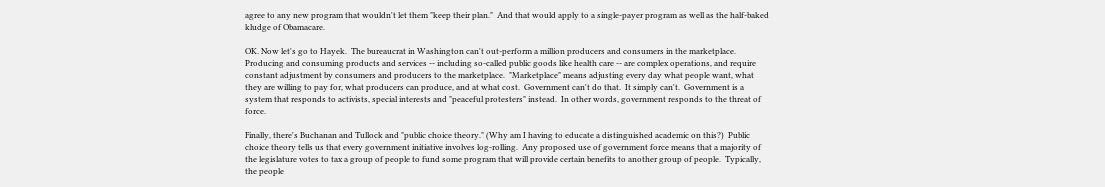agree to any new program that wouldn't let them "keep their plan."  And that would apply to a single-payer program as well as the half-baked kludge of Obamacare.

OK. Now let's go to Hayek.  The bureaucrat in Washington can't out-perform a million producers and consumers in the marketplace.  Producing and consuming products and services -- including so-called public goods like health care -- are complex operations, and require constant adjustment by consumers and producers to the marketplace.  "Marketplace" means adjusting every day what people want, what they are willing to pay for, what producers can produce, and at what cost.  Government can't do that.  It simply can't.  Government is a system that responds to activists, special interests and "peaceful protesters" instead.  In other words, government responds to the threat of force.

Finally, there's Buchanan and Tullock and "public choice theory." (Why am I having to educate a distinguished academic on this?)  Public choice theory tells us that every government initiative involves log-rolling.  Any proposed use of government force means that a majority of the legislature votes to tax a group of people to fund some program that will provide certain benefits to another group of people.  Typically, the people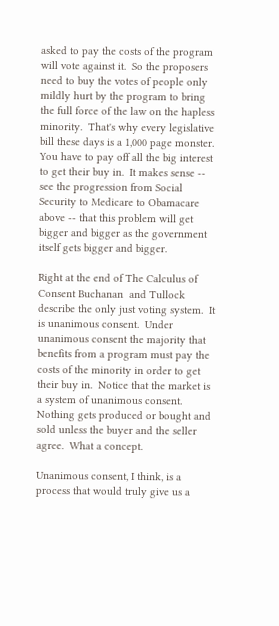asked to pay the costs of the program will vote against it.  So the proposers need to buy the votes of people only mildly hurt by the program to bring the full force of the law on the hapless minority.  That's why every legislative bill these days is a 1,000 page monster.  You have to pay off all the big interest to get their buy in.  It makes sense -- see the progression from Social Security to Medicare to Obamacare above -- that this problem will get bigger and bigger as the government itself gets bigger and bigger.

Right at the end of The Calculus of Consent Buchanan  and Tullock describe the only just voting system.  It is unanimous consent.  Under unanimous consent the majority that benefits from a program must pay the costs of the minority in order to get their buy in.  Notice that the market is a system of unanimous consent.  Nothing gets produced or bought and sold unless the buyer and the seller agree.  What a concept.

Unanimous consent, I think, is a process that would truly give us a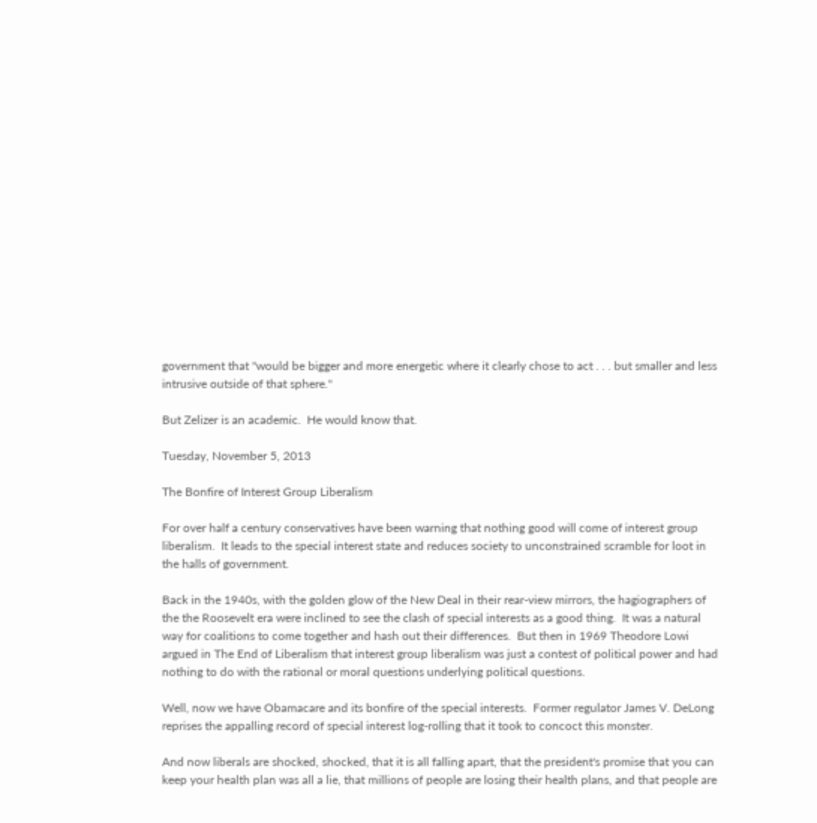government that "would be bigger and more energetic where it clearly chose to act . . . but smaller and less intrusive outside of that sphere."

But Zelizer is an academic.  He would know that.

Tuesday, November 5, 2013

The Bonfire of Interest Group Liberalism

For over half a century conservatives have been warning that nothing good will come of interest group liberalism.  It leads to the special interest state and reduces society to unconstrained scramble for loot in the halls of government.

Back in the 1940s, with the golden glow of the New Deal in their rear-view mirrors, the hagiographers of the the Roosevelt era were inclined to see the clash of special interests as a good thing.  It was a natural way for coalitions to come together and hash out their differences.  But then in 1969 Theodore Lowi argued in The End of Liberalism that interest group liberalism was just a contest of political power and had nothing to do with the rational or moral questions underlying political questions.

Well, now we have Obamacare and its bonfire of the special interests.  Former regulator James V. DeLong reprises the appalling record of special interest log-rolling that it took to concoct this monster.

And now liberals are shocked, shocked, that it is all falling apart, that the president's promise that you can keep your health plan was all a lie, that millions of people are losing their health plans, and that people are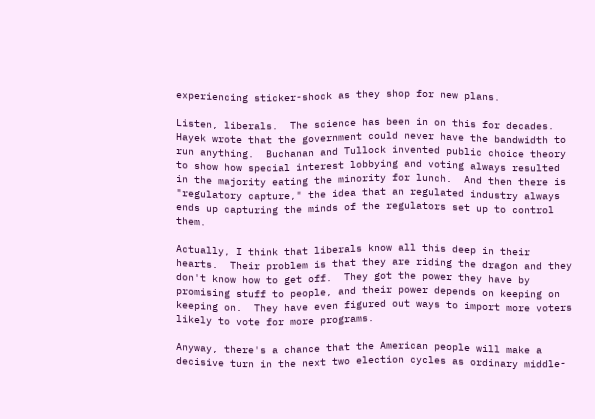experiencing sticker-shock as they shop for new plans.

Listen, liberals.  The science has been in on this for decades.  Hayek wrote that the government could never have the bandwidth to run anything.  Buchanan and Tullock invented public choice theory to show how special interest lobbying and voting always resulted in the majority eating the minority for lunch.  And then there is "regulatory capture," the idea that an regulated industry always ends up capturing the minds of the regulators set up to control them.

Actually, I think that liberals know all this deep in their hearts.  Their problem is that they are riding the dragon and they don't know how to get off.  They got the power they have by promising stuff to people, and their power depends on keeping on keeping on.  They have even figured out ways to import more voters likely to vote for more programs.

Anyway, there's a chance that the American people will make a decisive turn in the next two election cycles as ordinary middle-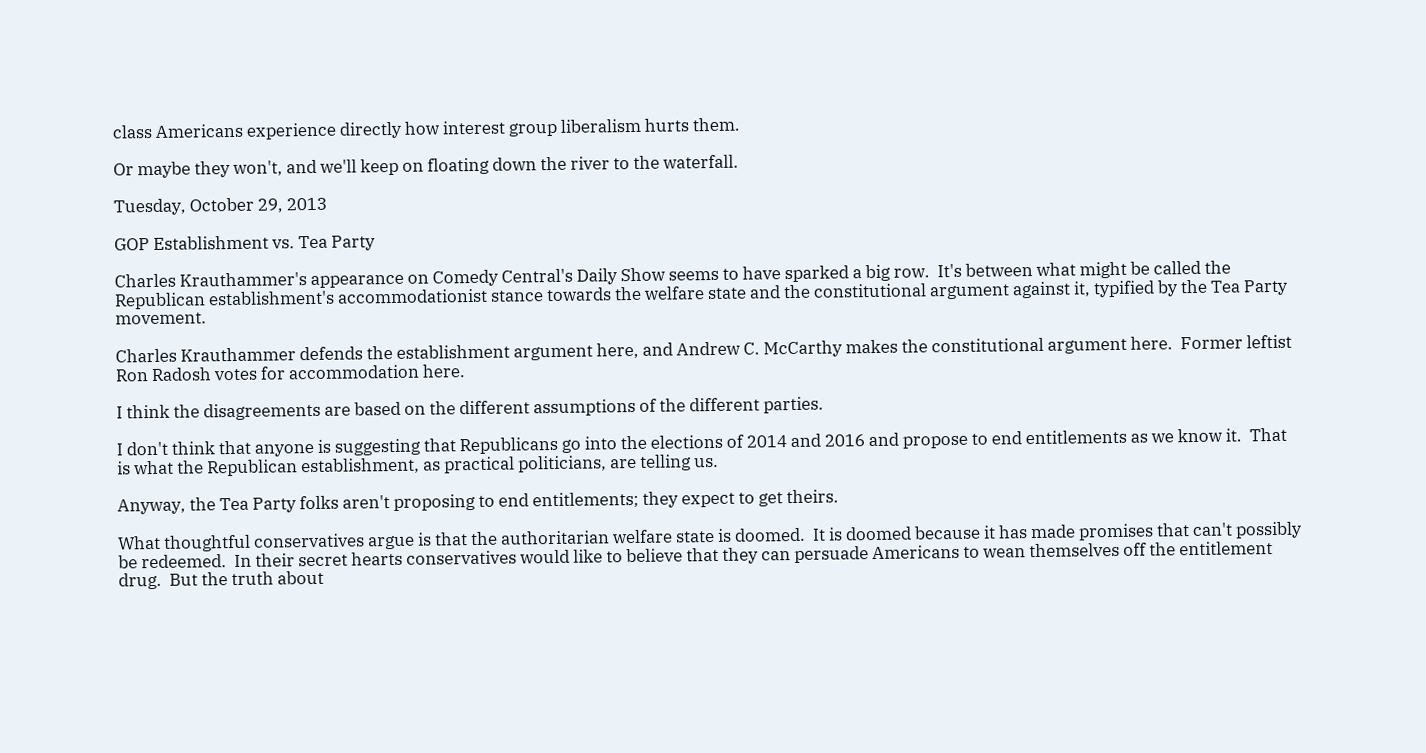class Americans experience directly how interest group liberalism hurts them.

Or maybe they won't, and we'll keep on floating down the river to the waterfall.

Tuesday, October 29, 2013

GOP Establishment vs. Tea Party

Charles Krauthammer's appearance on Comedy Central's Daily Show seems to have sparked a big row.  It's between what might be called the Republican establishment's accommodationist stance towards the welfare state and the constitutional argument against it, typified by the Tea Party movement.

Charles Krauthammer defends the establishment argument here, and Andrew C. McCarthy makes the constitutional argument here.  Former leftist Ron Radosh votes for accommodation here.

I think the disagreements are based on the different assumptions of the different parties.

I don't think that anyone is suggesting that Republicans go into the elections of 2014 and 2016 and propose to end entitlements as we know it.  That is what the Republican establishment, as practical politicians, are telling us.

Anyway, the Tea Party folks aren't proposing to end entitlements; they expect to get theirs.

What thoughtful conservatives argue is that the authoritarian welfare state is doomed.  It is doomed because it has made promises that can't possibly be redeemed.  In their secret hearts conservatives would like to believe that they can persuade Americans to wean themselves off the entitlement drug.  But the truth about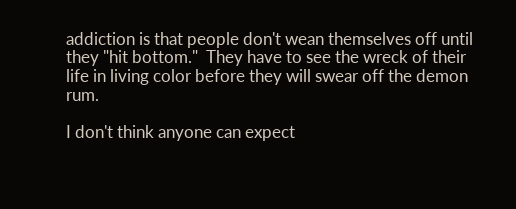addiction is that people don't wean themselves off until they "hit bottom."  They have to see the wreck of their life in living color before they will swear off the demon rum.

I don't think anyone can expect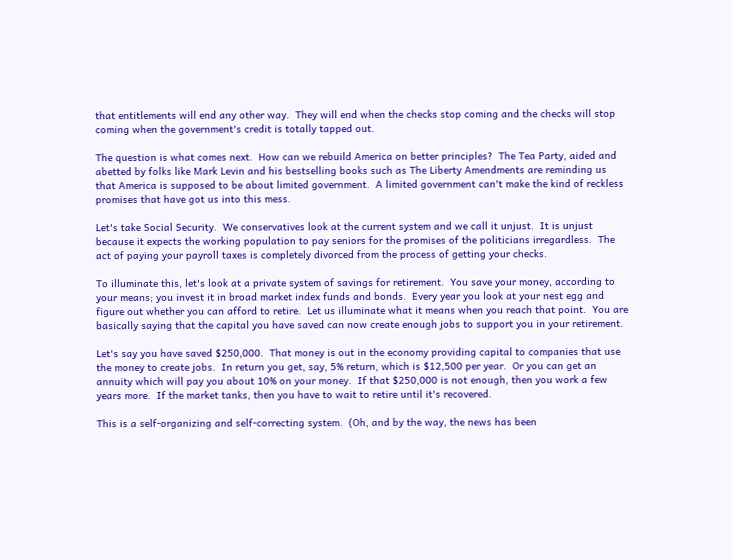that entitlements will end any other way.  They will end when the checks stop coming and the checks will stop coming when the government's credit is totally tapped out.

The question is what comes next.  How can we rebuild America on better principles?  The Tea Party, aided and abetted by folks like Mark Levin and his bestselling books such as The Liberty Amendments are reminding us that America is supposed to be about limited government.  A limited government can't make the kind of reckless promises that have got us into this mess.

Let's take Social Security.  We conservatives look at the current system and we call it unjust.  It is unjust because it expects the working population to pay seniors for the promises of the politicians irregardless.  The act of paying your payroll taxes is completely divorced from the process of getting your checks.

To illuminate this, let's look at a private system of savings for retirement.  You save your money, according to your means; you invest it in broad market index funds and bonds.  Every year you look at your nest egg and figure out whether you can afford to retire.  Let us illuminate what it means when you reach that point.  You are basically saying that the capital you have saved can now create enough jobs to support you in your retirement.

Let's say you have saved $250,000.  That money is out in the economy providing capital to companies that use the money to create jobs.  In return you get, say, 5% return, which is $12,500 per year.  Or you can get an annuity which will pay you about 10% on your money.  If that $250,000 is not enough, then you work a few years more.  If the market tanks, then you have to wait to retire until it's recovered.

This is a self-organizing and self-correcting system.  (Oh, and by the way, the news has been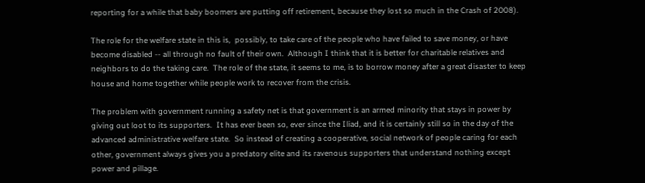reporting for a while that baby boomers are putting off retirement, because they lost so much in the Crash of 2008).

The role for the welfare state in this is,  possibly, to take care of the people who have failed to save money, or have become disabled -- all through no fault of their own.  Although I think that it is better for charitable relatives and neighbors to do the taking care.  The role of the state, it seems to me, is to borrow money after a great disaster to keep house and home together while people work to recover from the crisis.

The problem with government running a safety net is that government is an armed minority that stays in power by giving out loot to its supporters.  It has ever been so, ever since the Iliad, and it is certainly still so in the day of the advanced administrative welfare state.  So instead of creating a cooperative, social network of people caring for each other, government always gives you a predatory elite and its ravenous supporters that understand nothing except power and pillage.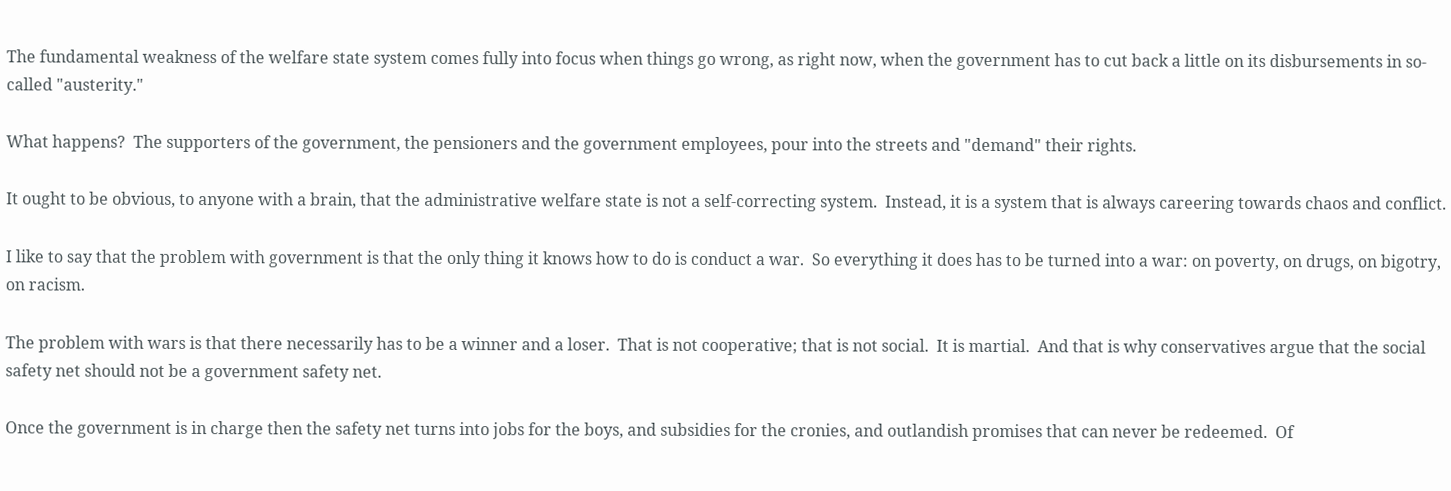The fundamental weakness of the welfare state system comes fully into focus when things go wrong, as right now, when the government has to cut back a little on its disbursements in so-called "austerity."

What happens?  The supporters of the government, the pensioners and the government employees, pour into the streets and "demand" their rights.

It ought to be obvious, to anyone with a brain, that the administrative welfare state is not a self-correcting system.  Instead, it is a system that is always careering towards chaos and conflict.

I like to say that the problem with government is that the only thing it knows how to do is conduct a war.  So everything it does has to be turned into a war: on poverty, on drugs, on bigotry, on racism.

The problem with wars is that there necessarily has to be a winner and a loser.  That is not cooperative; that is not social.  It is martial.  And that is why conservatives argue that the social safety net should not be a government safety net.

Once the government is in charge then the safety net turns into jobs for the boys, and subsidies for the cronies, and outlandish promises that can never be redeemed.  Of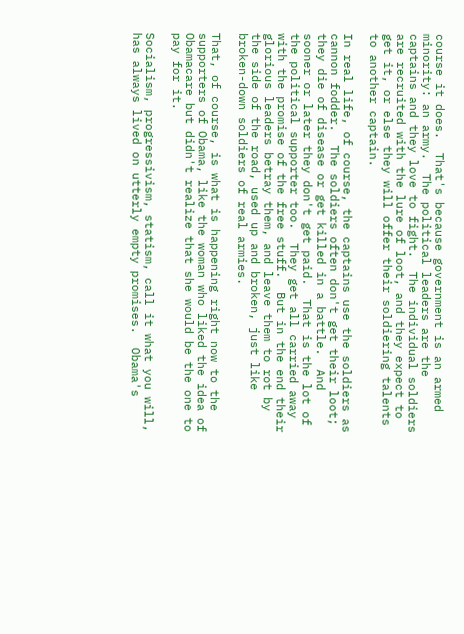course it does.  That's because government is an armed minority: an army.  The political leaders are the captains and they love to fight.  The individual soldiers are recruited with the lure of loot, and they expect to get it, or else they will offer their soldiering talents to another captain.

In real life, of course, the captains use the soldiers as cannon fodder.  The soldiers often don't get their loot; they die of disease or get killed in a battle.  And sooner or later they don't get paid.  That is the lot of the political supporter too.  They get all carried away with the promise of the free stuff.  But in the end their glorious leaders betray them, and leave them to rot by the side of the road, used up and broken, just like broken-down soldiers of real armies.

That, of course, is what is happening right now to the supporters of Obama, like the woman who liked the idea of Obamacare but didn't realize that she would be the one to pay for it.

Socialism, progressivism, statism, call it what you will, has always lived on utterly empty promises.  Obama's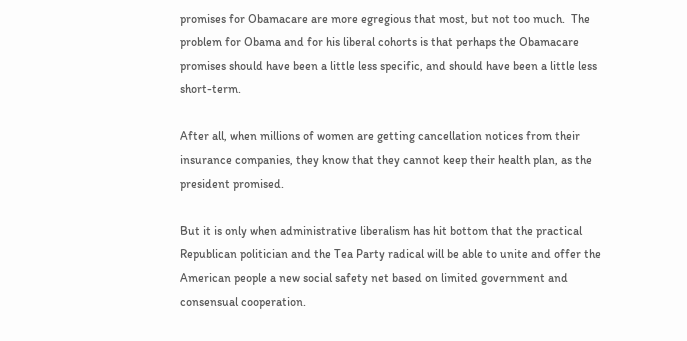promises for Obamacare are more egregious that most, but not too much.  The problem for Obama and for his liberal cohorts is that perhaps the Obamacare promises should have been a little less specific, and should have been a little less short-term.

After all, when millions of women are getting cancellation notices from their insurance companies, they know that they cannot keep their health plan, as the president promised.

But it is only when administrative liberalism has hit bottom that the practical Republican politician and the Tea Party radical will be able to unite and offer the American people a new social safety net based on limited government and consensual cooperation.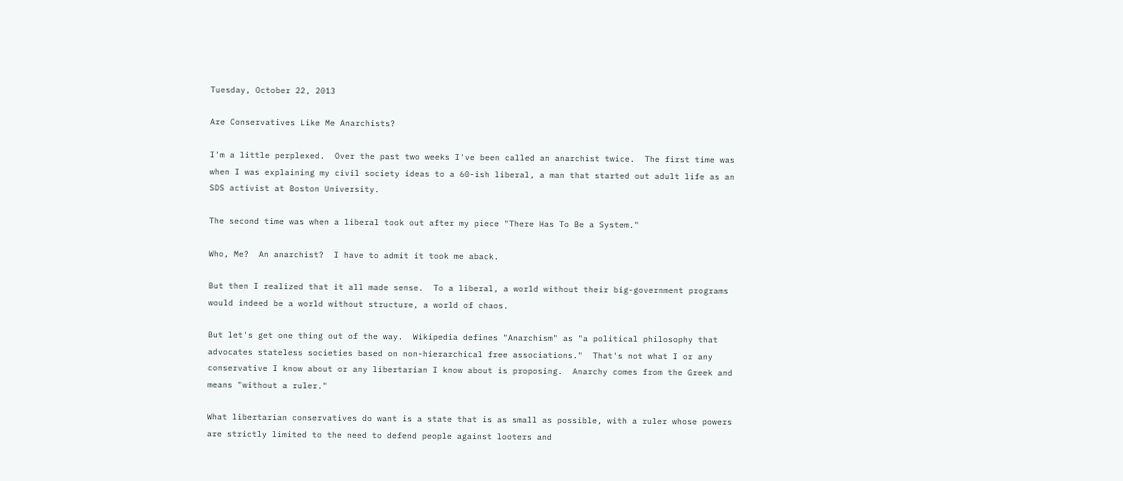Tuesday, October 22, 2013

Are Conservatives Like Me Anarchists?

I'm a little perplexed.  Over the past two weeks I've been called an anarchist twice.  The first time was when I was explaining my civil society ideas to a 60-ish liberal, a man that started out adult life as an SDS activist at Boston University.

The second time was when a liberal took out after my piece "There Has To Be a System."

Who, Me?  An anarchist?  I have to admit it took me aback.

But then I realized that it all made sense.  To a liberal, a world without their big-government programs would indeed be a world without structure, a world of chaos.

But let's get one thing out of the way.  Wikipedia defines "Anarchism" as "a political philosophy that advocates stateless societies based on non-hierarchical free associations."  That's not what I or any conservative I know about or any libertarian I know about is proposing.  Anarchy comes from the Greek and means "without a ruler."

What libertarian conservatives do want is a state that is as small as possible, with a ruler whose powers are strictly limited to the need to defend people against looters and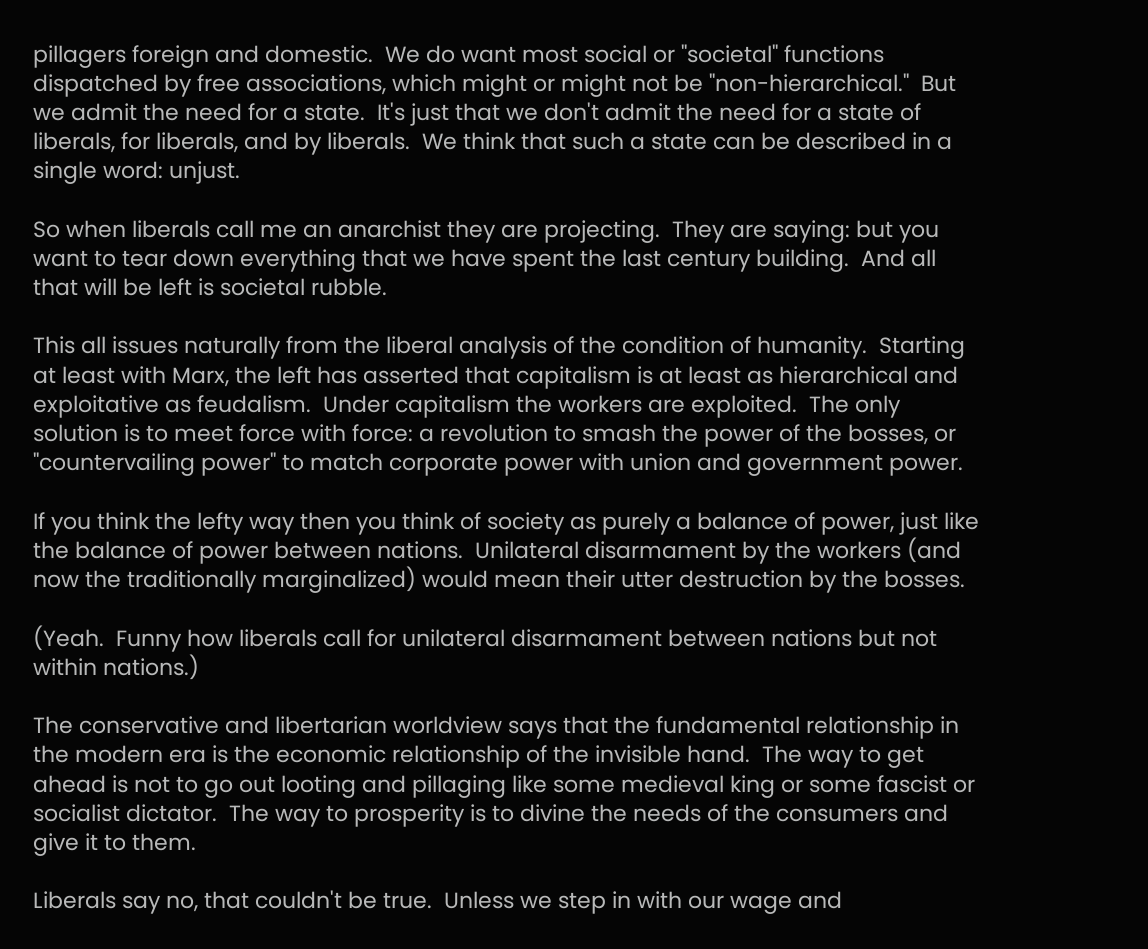pillagers foreign and domestic.  We do want most social or "societal" functions dispatched by free associations, which might or might not be "non-hierarchical."  But we admit the need for a state.  It's just that we don't admit the need for a state of liberals, for liberals, and by liberals.  We think that such a state can be described in a single word: unjust.

So when liberals call me an anarchist they are projecting.  They are saying: but you want to tear down everything that we have spent the last century building.  And all that will be left is societal rubble.

This all issues naturally from the liberal analysis of the condition of humanity.  Starting at least with Marx, the left has asserted that capitalism is at least as hierarchical and exploitative as feudalism.  Under capitalism the workers are exploited.  The only solution is to meet force with force: a revolution to smash the power of the bosses, or "countervailing power" to match corporate power with union and government power.

If you think the lefty way then you think of society as purely a balance of power, just like the balance of power between nations.  Unilateral disarmament by the workers (and now the traditionally marginalized) would mean their utter destruction by the bosses.

(Yeah.  Funny how liberals call for unilateral disarmament between nations but not within nations.)

The conservative and libertarian worldview says that the fundamental relationship in the modern era is the economic relationship of the invisible hand.  The way to get ahead is not to go out looting and pillaging like some medieval king or some fascist or socialist dictator.  The way to prosperity is to divine the needs of the consumers and give it to them.

Liberals say no, that couldn't be true.  Unless we step in with our wage and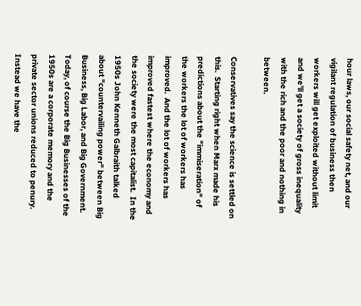hour laws, our social safety net, and our vigilant regulation of business then workers will get exploited without limit and we'll get a society of gross inequality with the rich and the poor and nothing in between.

Conservatives say the science is settled on this.  Starting right when Marx made his predictions about the "immiseration" of the workers the lot of workers has improved.  And the lot of workers has improved fastest where the economy and the society were the most capitalist.  In the 1950s John Kenneth Galbraith talked about "countervailing power" between Big Business, Big Labor, and Big Government.  Today, of course the Big Businesses of the 1950s are a corporate memory and the private sector unions reduced to penury.  Instead we have the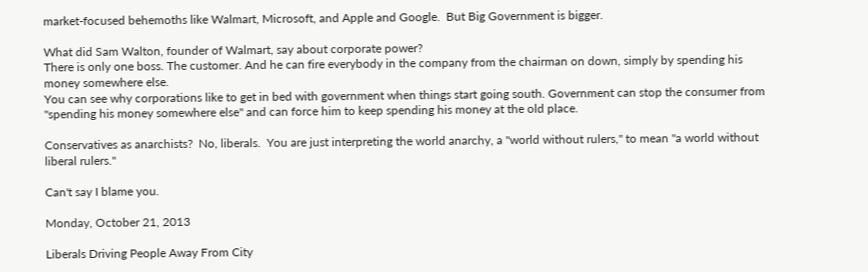market-focused behemoths like Walmart, Microsoft, and Apple and Google.  But Big Government is bigger.

What did Sam Walton, founder of Walmart, say about corporate power?
There is only one boss. The customer. And he can fire everybody in the company from the chairman on down, simply by spending his money somewhere else.
You can see why corporations like to get in bed with government when things start going south. Government can stop the consumer from "spending his money somewhere else" and can force him to keep spending his money at the old place.

Conservatives as anarchists?  No, liberals.  You are just interpreting the world anarchy, a "world without rulers," to mean "a world without liberal rulers."

Can't say I blame you.

Monday, October 21, 2013

Liberals Driving People Away From City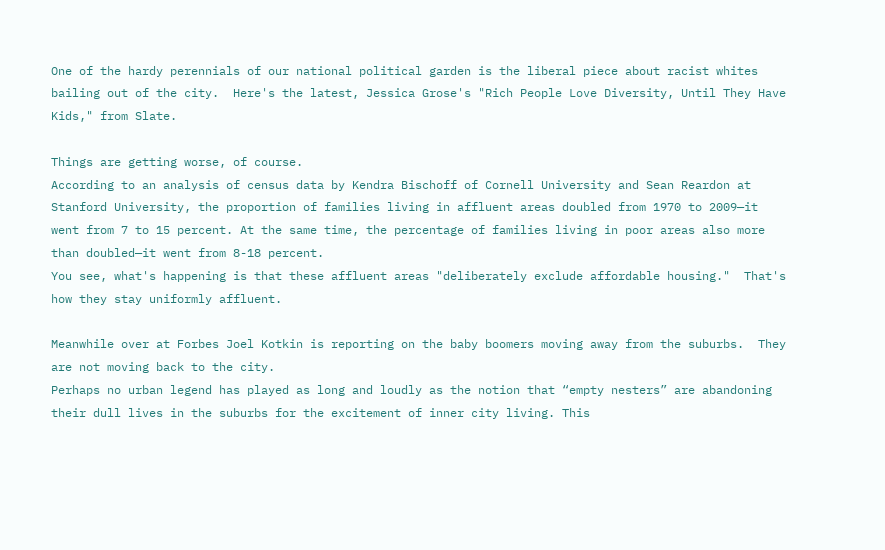One of the hardy perennials of our national political garden is the liberal piece about racist whites bailing out of the city.  Here's the latest, Jessica Grose's "Rich People Love Diversity, Until They Have Kids," from Slate.

Things are getting worse, of course.
According to an analysis of census data by Kendra Bischoff of Cornell University and Sean Reardon at Stanford University, the proportion of families living in affluent areas doubled from 1970 to 2009—it went from 7 to 15 percent. At the same time, the percentage of families living in poor areas also more than doubled—it went from 8-18 percent.
You see, what's happening is that these affluent areas "deliberately exclude affordable housing."  That's how they stay uniformly affluent.

Meanwhile over at Forbes Joel Kotkin is reporting on the baby boomers moving away from the suburbs.  They are not moving back to the city.
Perhaps no urban legend has played as long and loudly as the notion that “empty nesters” are abandoning their dull lives in the suburbs for the excitement of inner city living. This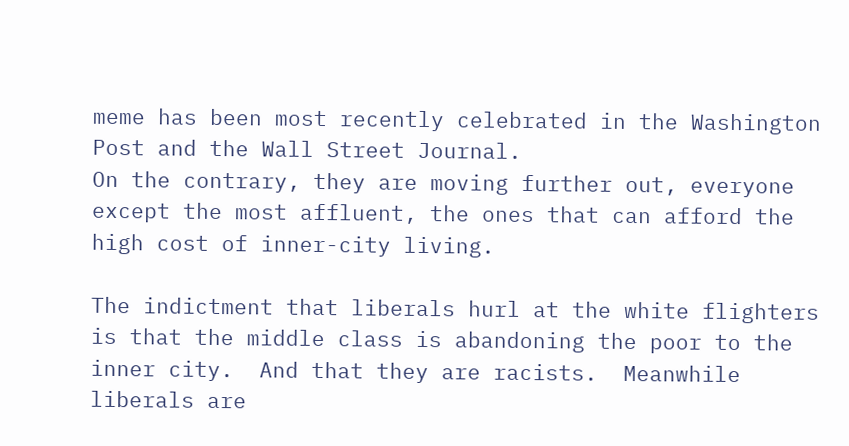meme has been most recently celebrated in the Washington Post and the Wall Street Journal.
On the contrary, they are moving further out, everyone except the most affluent, the ones that can afford the high cost of inner-city living.

The indictment that liberals hurl at the white flighters is that the middle class is abandoning the poor to the inner city.  And that they are racists.  Meanwhile liberals are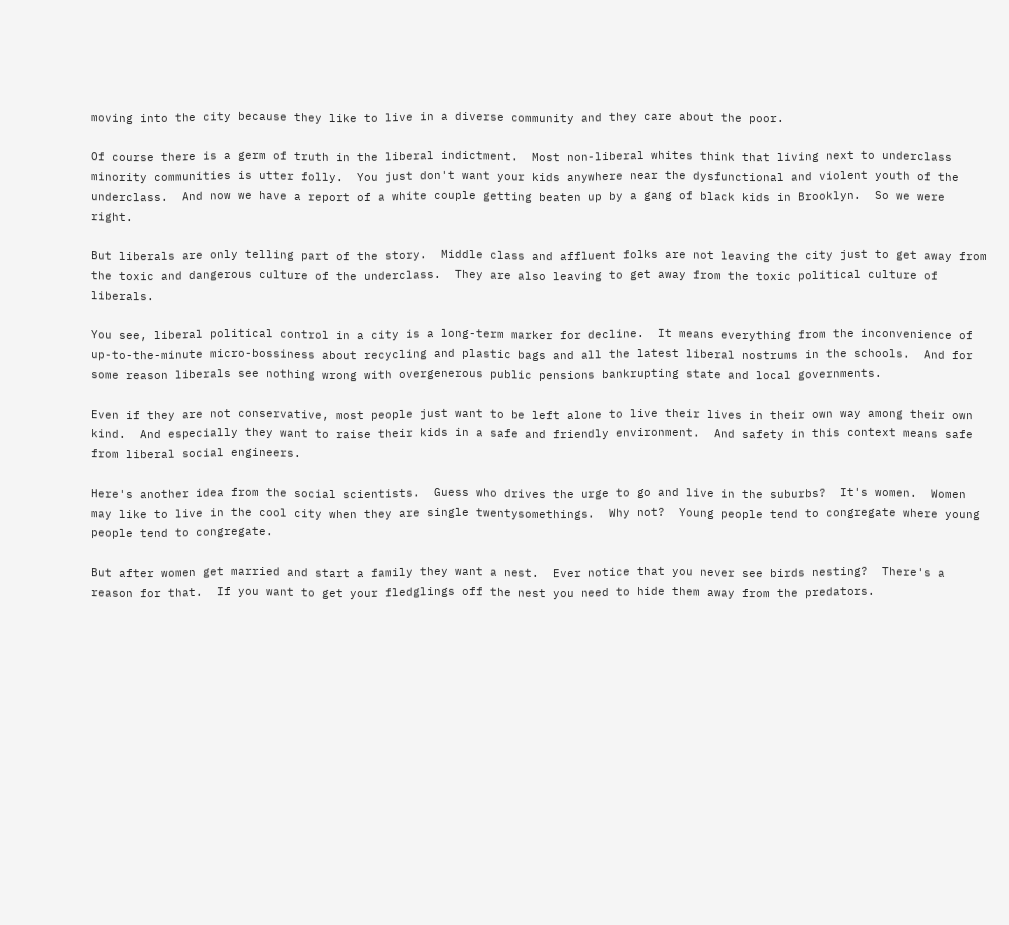moving into the city because they like to live in a diverse community and they care about the poor.

Of course there is a germ of truth in the liberal indictment.  Most non-liberal whites think that living next to underclass minority communities is utter folly.  You just don't want your kids anywhere near the dysfunctional and violent youth of the underclass.  And now we have a report of a white couple getting beaten up by a gang of black kids in Brooklyn.  So we were right.

But liberals are only telling part of the story.  Middle class and affluent folks are not leaving the city just to get away from the toxic and dangerous culture of the underclass.  They are also leaving to get away from the toxic political culture of liberals.

You see, liberal political control in a city is a long-term marker for decline.  It means everything from the inconvenience of up-to-the-minute micro-bossiness about recycling and plastic bags and all the latest liberal nostrums in the schools.  And for some reason liberals see nothing wrong with overgenerous public pensions bankrupting state and local governments.

Even if they are not conservative, most people just want to be left alone to live their lives in their own way among their own kind.  And especially they want to raise their kids in a safe and friendly environment.  And safety in this context means safe from liberal social engineers.

Here's another idea from the social scientists.  Guess who drives the urge to go and live in the suburbs?  It's women.  Women may like to live in the cool city when they are single twentysomethings.  Why not?  Young people tend to congregate where young people tend to congregate.

But after women get married and start a family they want a nest.  Ever notice that you never see birds nesting?  There's a reason for that.  If you want to get your fledglings off the nest you need to hide them away from the predators.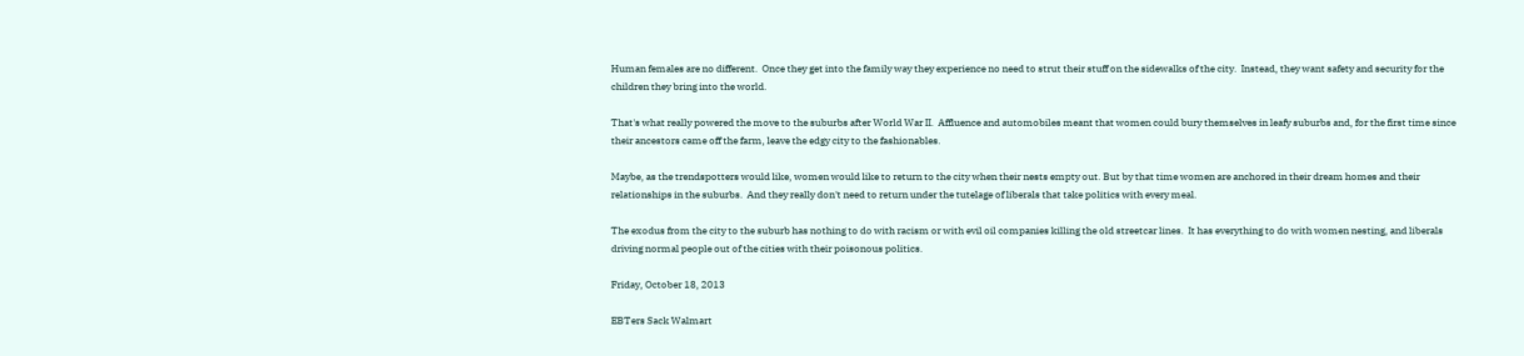Human females are no different.  Once they get into the family way they experience no need to strut their stuff on the sidewalks of the city.  Instead, they want safety and security for the children they bring into the world.

That's what really powered the move to the suburbs after World War II.  Affluence and automobiles meant that women could bury themselves in leafy suburbs and, for the first time since their ancestors came off the farm, leave the edgy city to the fashionables.

Maybe, as the trendspotters would like, women would like to return to the city when their nests empty out. But by that time women are anchored in their dream homes and their relationships in the suburbs.  And they really don't need to return under the tutelage of liberals that take politics with every meal.

The exodus from the city to the suburb has nothing to do with racism or with evil oil companies killing the old streetcar lines.  It has everything to do with women nesting, and liberals driving normal people out of the cities with their poisonous politics.

Friday, October 18, 2013

EBTers Sack Walmart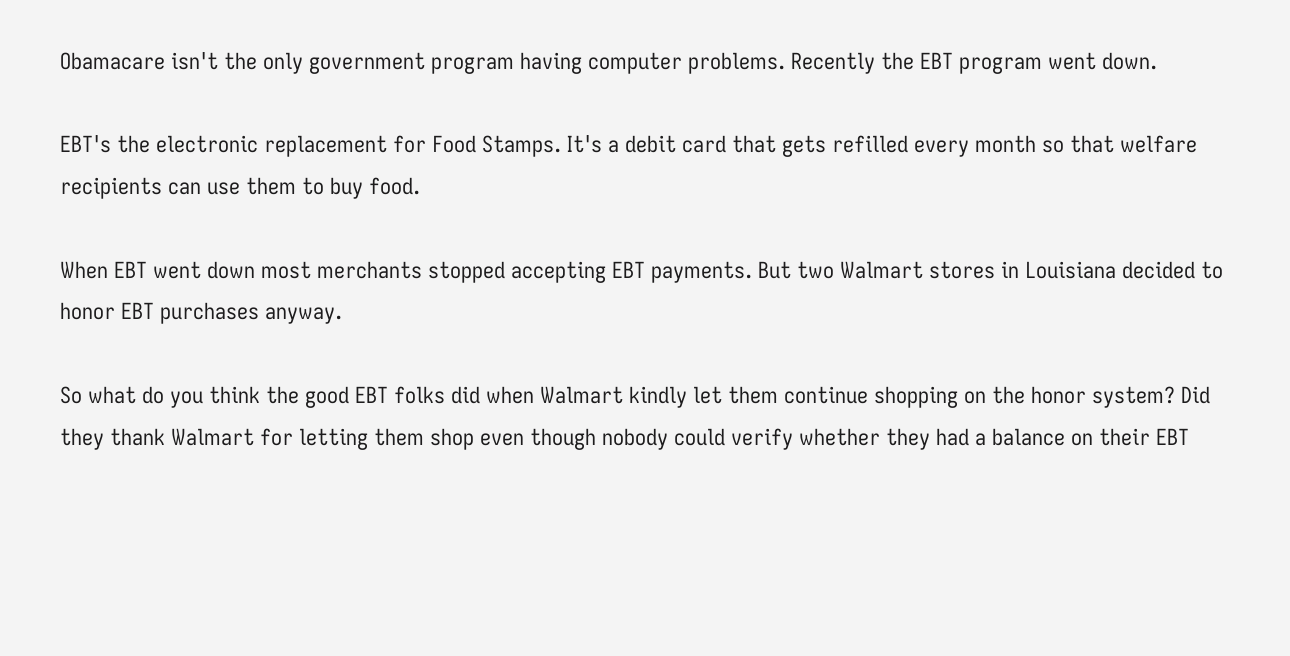Obamacare isn't the only government program having computer problems. Recently the EBT program went down.

EBT's the electronic replacement for Food Stamps. It's a debit card that gets refilled every month so that welfare recipients can use them to buy food.

When EBT went down most merchants stopped accepting EBT payments. But two Walmart stores in Louisiana decided to honor EBT purchases anyway.

So what do you think the good EBT folks did when Walmart kindly let them continue shopping on the honor system? Did they thank Walmart for letting them shop even though nobody could verify whether they had a balance on their EBT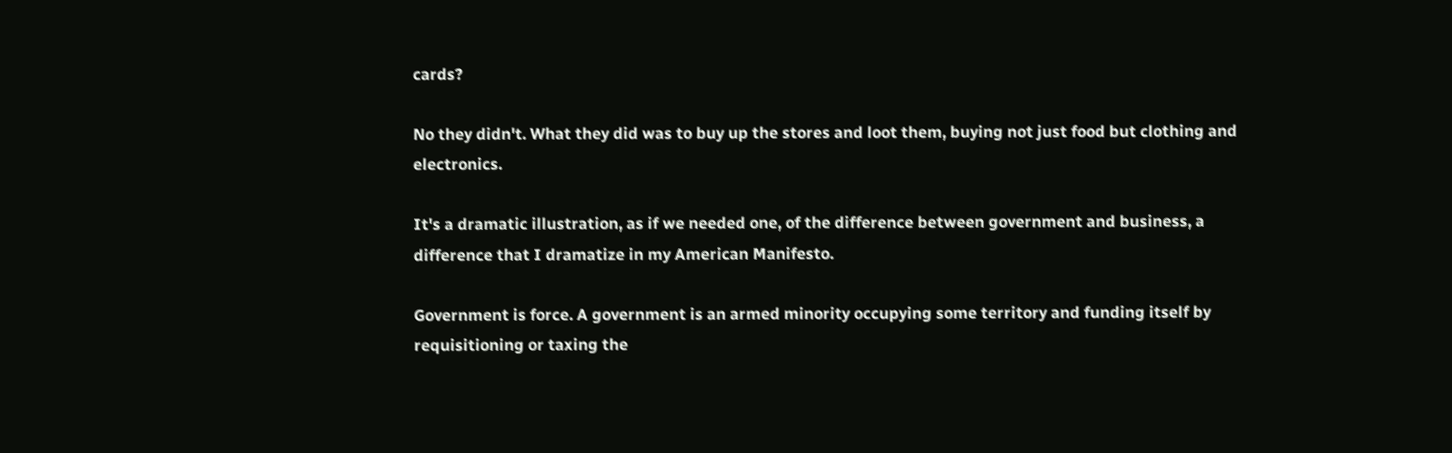cards?

No they didn't. What they did was to buy up the stores and loot them, buying not just food but clothing and electronics.

It's a dramatic illustration, as if we needed one, of the difference between government and business, a difference that I dramatize in my American Manifesto.

Government is force. A government is an armed minority occupying some territory and funding itself by requisitioning or taxing the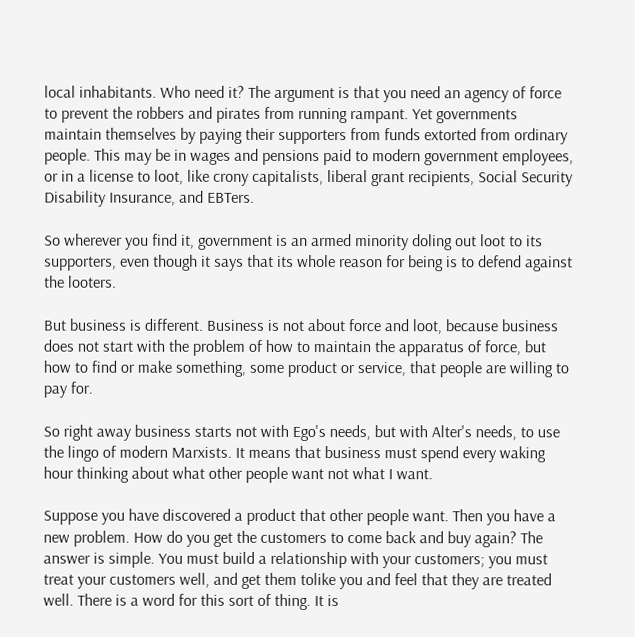local inhabitants. Who need it? The argument is that you need an agency of force to prevent the robbers and pirates from running rampant. Yet governments maintain themselves by paying their supporters from funds extorted from ordinary people. This may be in wages and pensions paid to modern government employees, or in a license to loot, like crony capitalists, liberal grant recipients, Social Security Disability Insurance, and EBTers.

So wherever you find it, government is an armed minority doling out loot to its supporters, even though it says that its whole reason for being is to defend against the looters.

But business is different. Business is not about force and loot, because business does not start with the problem of how to maintain the apparatus of force, but how to find or make something, some product or service, that people are willing to pay for.

So right away business starts not with Ego's needs, but with Alter's needs, to use the lingo of modern Marxists. It means that business must spend every waking hour thinking about what other people want not what I want.

Suppose you have discovered a product that other people want. Then you have a new problem. How do you get the customers to come back and buy again? The answer is simple. You must build a relationship with your customers; you must treat your customers well, and get them tolike you and feel that they are treated well. There is a word for this sort of thing. It is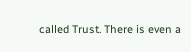called Trust. There is even a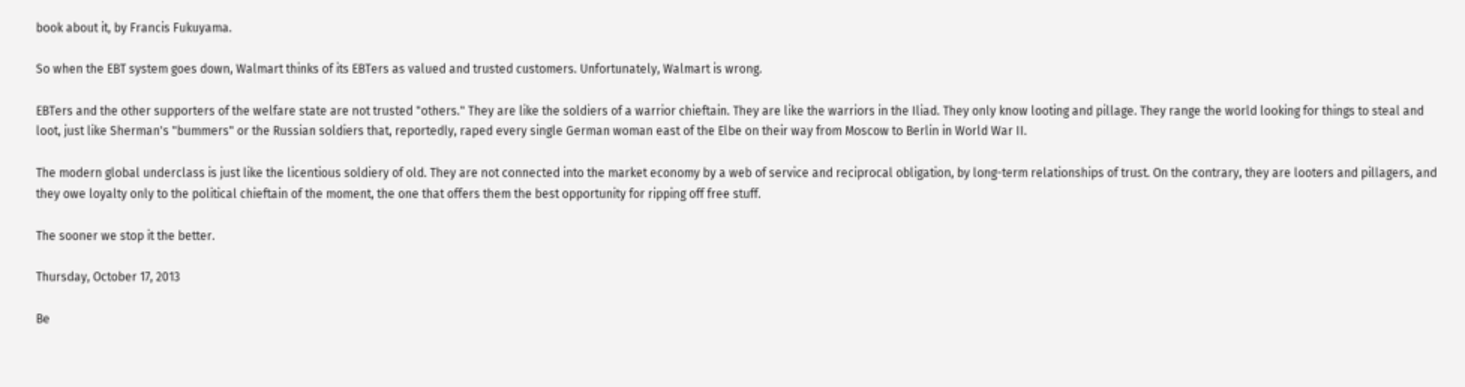book about it, by Francis Fukuyama.

So when the EBT system goes down, Walmart thinks of its EBTers as valued and trusted customers. Unfortunately, Walmart is wrong.

EBTers and the other supporters of the welfare state are not trusted "others." They are like the soldiers of a warrior chieftain. They are like the warriors in the Iliad. They only know looting and pillage. They range the world looking for things to steal and loot, just like Sherman's "bummers" or the Russian soldiers that, reportedly, raped every single German woman east of the Elbe on their way from Moscow to Berlin in World War II.

The modern global underclass is just like the licentious soldiery of old. They are not connected into the market economy by a web of service and reciprocal obligation, by long-term relationships of trust. On the contrary, they are looters and pillagers, and they owe loyalty only to the political chieftain of the moment, the one that offers them the best opportunity for ripping off free stuff.

The sooner we stop it the better.

Thursday, October 17, 2013

Be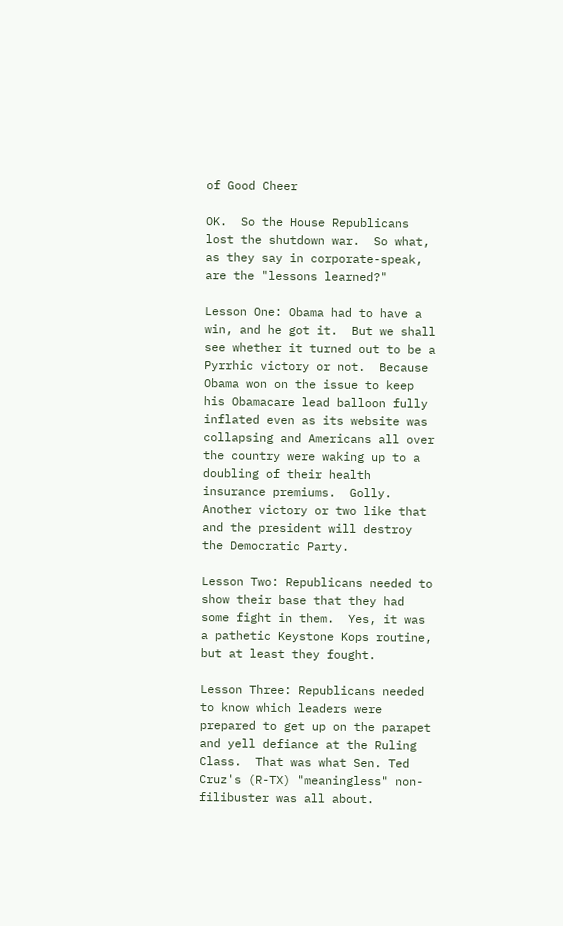of Good Cheer

OK.  So the House Republicans lost the shutdown war.  So what, as they say in corporate-speak, are the "lessons learned?"

Lesson One: Obama had to have a win, and he got it.  But we shall see whether it turned out to be a Pyrrhic victory or not.  Because Obama won on the issue to keep his Obamacare lead balloon fully inflated even as its website was collapsing and Americans all over the country were waking up to a doubling of their health insurance premiums.  Golly.  Another victory or two like that and the president will destroy the Democratic Party.

Lesson Two: Republicans needed to show their base that they had some fight in them.  Yes, it was a pathetic Keystone Kops routine, but at least they fought.

Lesson Three: Republicans needed to know which leaders were prepared to get up on the parapet and yell defiance at the Ruling Class.  That was what Sen. Ted Cruz's (R-TX) "meaningless" non-filibuster was all about.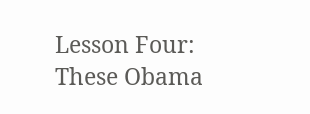Lesson Four: These Obama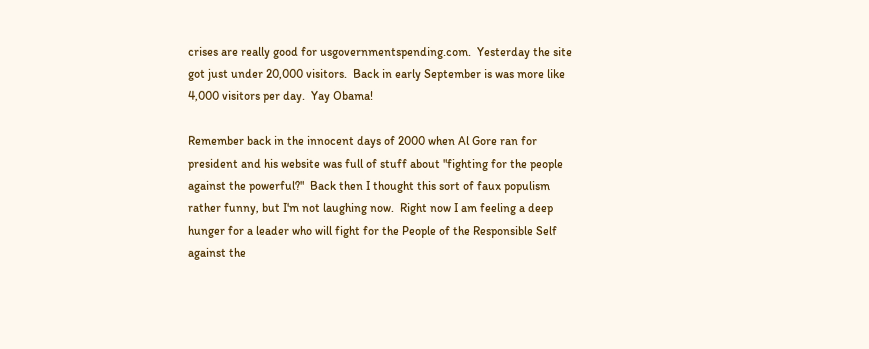crises are really good for usgovernmentspending.com.  Yesterday the site got just under 20,000 visitors.  Back in early September is was more like 4,000 visitors per day.  Yay Obama!

Remember back in the innocent days of 2000 when Al Gore ran for president and his website was full of stuff about "fighting for the people against the powerful?"  Back then I thought this sort of faux populism rather funny, but I'm not laughing now.  Right now I am feeling a deep hunger for a leader who will fight for the People of the Responsible Self against the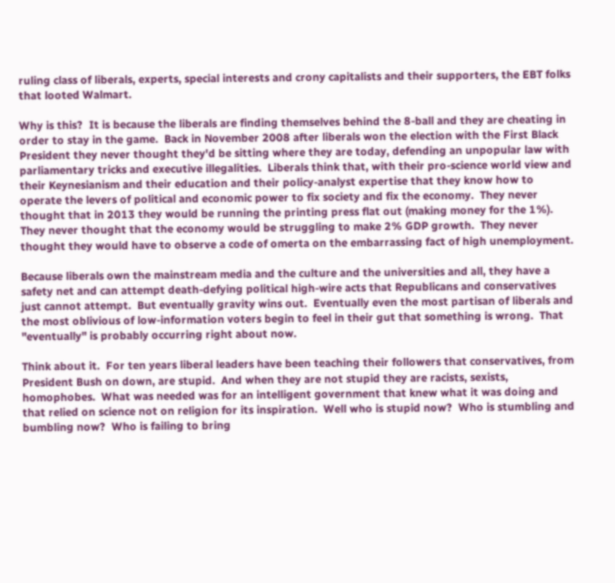ruling class of liberals, experts, special interests and crony capitalists and their supporters, the EBT folks that looted Walmart.

Why is this?  It is because the liberals are finding themselves behind the 8-ball and they are cheating in order to stay in the game.  Back in November 2008 after liberals won the election with the First Black President they never thought they'd be sitting where they are today, defending an unpopular law with parliamentary tricks and executive illegalities.  Liberals think that, with their pro-science world view and their Keynesianism and their education and their policy-analyst expertise that they know how to operate the levers of political and economic power to fix society and fix the economy.  They never thought that in 2013 they would be running the printing press flat out (making money for the 1%).  They never thought that the economy would be struggling to make 2% GDP growth.  They never thought they would have to observe a code of omerta on the embarrassing fact of high unemployment.

Because liberals own the mainstream media and the culture and the universities and all, they have a safety net and can attempt death-defying political high-wire acts that Republicans and conservatives just cannot attempt.  But eventually gravity wins out.  Eventually even the most partisan of liberals and the most oblivious of low-information voters begin to feel in their gut that something is wrong.  That "eventually" is probably occurring right about now.

Think about it.  For ten years liberal leaders have been teaching their followers that conservatives, from President Bush on down, are stupid.  And when they are not stupid they are racists, sexists, homophobes.  What was needed was for an intelligent government that knew what it was doing and that relied on science not on religion for its inspiration.  Well who is stupid now?  Who is stumbling and bumbling now?  Who is failing to bring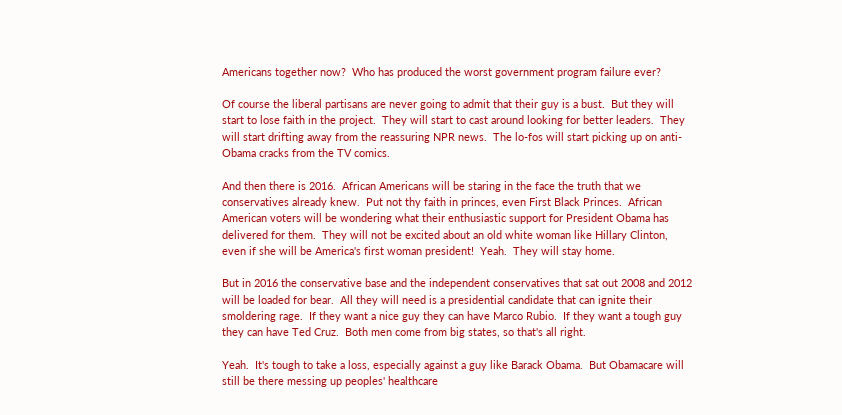Americans together now?  Who has produced the worst government program failure ever?

Of course the liberal partisans are never going to admit that their guy is a bust.  But they will start to lose faith in the project.  They will start to cast around looking for better leaders.  They will start drifting away from the reassuring NPR news.  The lo-fos will start picking up on anti-Obama cracks from the TV comics.

And then there is 2016.  African Americans will be staring in the face the truth that we conservatives already knew.  Put not thy faith in princes, even First Black Princes.  African American voters will be wondering what their enthusiastic support for President Obama has delivered for them.  They will not be excited about an old white woman like Hillary Clinton, even if she will be America's first woman president!  Yeah.  They will stay home.

But in 2016 the conservative base and the independent conservatives that sat out 2008 and 2012 will be loaded for bear.  All they will need is a presidential candidate that can ignite their smoldering rage.  If they want a nice guy they can have Marco Rubio.  If they want a tough guy they can have Ted Cruz.  Both men come from big states, so that's all right.

Yeah.  It's tough to take a loss, especially against a guy like Barack Obama.  But Obamacare will still be there messing up peoples' healthcare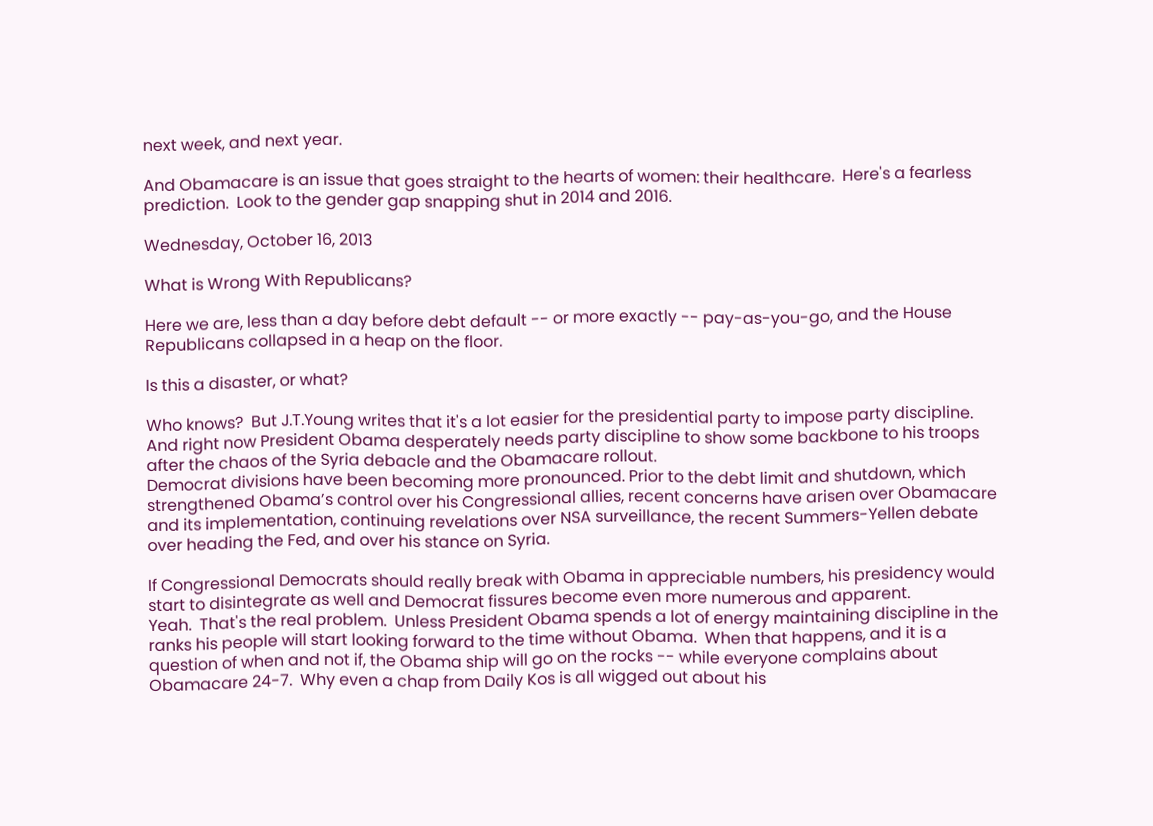next week, and next year.

And Obamacare is an issue that goes straight to the hearts of women: their healthcare.  Here's a fearless prediction.  Look to the gender gap snapping shut in 2014 and 2016.

Wednesday, October 16, 2013

What is Wrong With Republicans?

Here we are, less than a day before debt default -- or more exactly -- pay-as-you-go, and the House Republicans collapsed in a heap on the floor.

Is this a disaster, or what?

Who knows?  But J.T.Young writes that it's a lot easier for the presidential party to impose party discipline.  And right now President Obama desperately needs party discipline to show some backbone to his troops after the chaos of the Syria debacle and the Obamacare rollout.
Democrat divisions have been becoming more pronounced. Prior to the debt limit and shutdown, which strengthened Obama’s control over his Congressional allies, recent concerns have arisen over Obamacare and its implementation, continuing revelations over NSA surveillance, the recent Summers-Yellen debate over heading the Fed, and over his stance on Syria.

If Congressional Democrats should really break with Obama in appreciable numbers, his presidency would start to disintegrate as well and Democrat fissures become even more numerous and apparent.
Yeah.  That's the real problem.  Unless President Obama spends a lot of energy maintaining discipline in the ranks his people will start looking forward to the time without Obama.  When that happens, and it is a question of when and not if, the Obama ship will go on the rocks -- while everyone complains about Obamacare 24-7.  Why even a chap from Daily Kos is all wigged out about his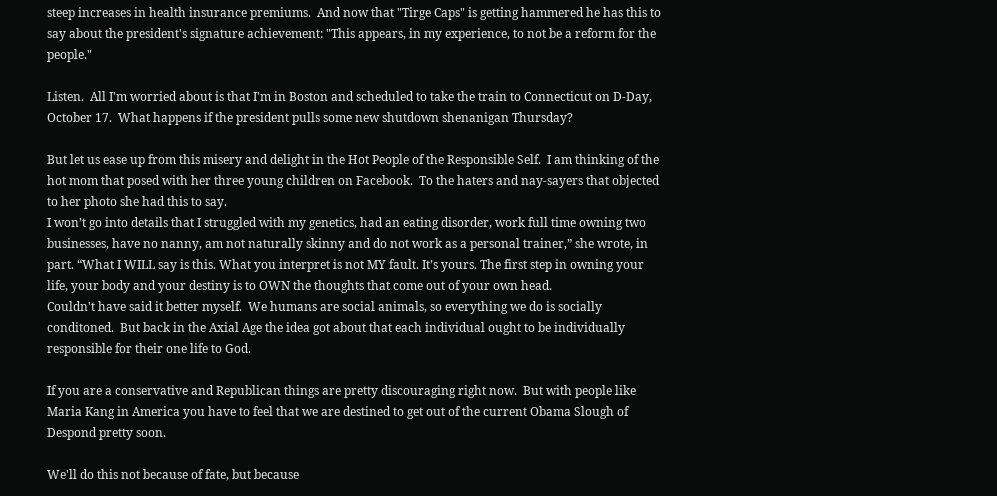steep increases in health insurance premiums.  And now that "Tirge Caps" is getting hammered he has this to say about the president's signature achievement: "This appears, in my experience, to not be a reform for the people."

Listen.  All I'm worried about is that I'm in Boston and scheduled to take the train to Connecticut on D-Day, October 17.  What happens if the president pulls some new shutdown shenanigan Thursday?

But let us ease up from this misery and delight in the Hot People of the Responsible Self.  I am thinking of the hot mom that posed with her three young children on Facebook.  To the haters and nay-sayers that objected to her photo she had this to say.
I won’t go into details that I struggled with my genetics, had an eating disorder, work full time owning two businesses, have no nanny, am not naturally skinny and do not work as a personal trainer,” she wrote, in part. “What I WILL say is this. What you interpret is not MY fault. It’s yours. The first step in owning your life, your body and your destiny is to OWN the thoughts that come out of your own head.
Couldn't have said it better myself.  We humans are social animals, so everything we do is socially conditoned.  But back in the Axial Age the idea got about that each individual ought to be individually responsible for their one life to God.

If you are a conservative and Republican things are pretty discouraging right now.  But with people like Maria Kang in America you have to feel that we are destined to get out of the current Obama Slough of Despond pretty soon.

We'll do this not because of fate, but because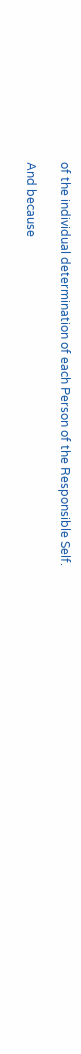of the individual determination of each Person of the Responsible Self.

And because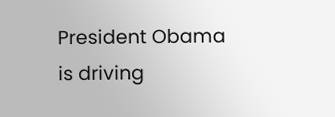President Obama is driving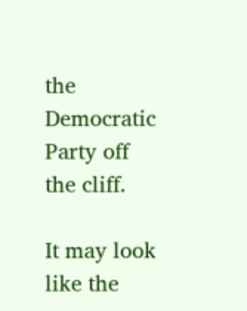the Democratic Party off the cliff.

It may look like the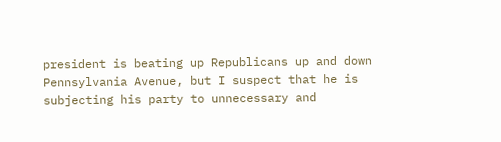president is beating up Republicans up and down Pennsylvania Avenue, but I suspect that he is subjecting his party to unnecessary and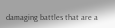damaging battles that are a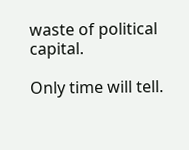waste of political capital.

Only time will tell.